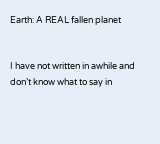Earth: A REAL fallen planet


I have not written in awhile and don’t know what to say in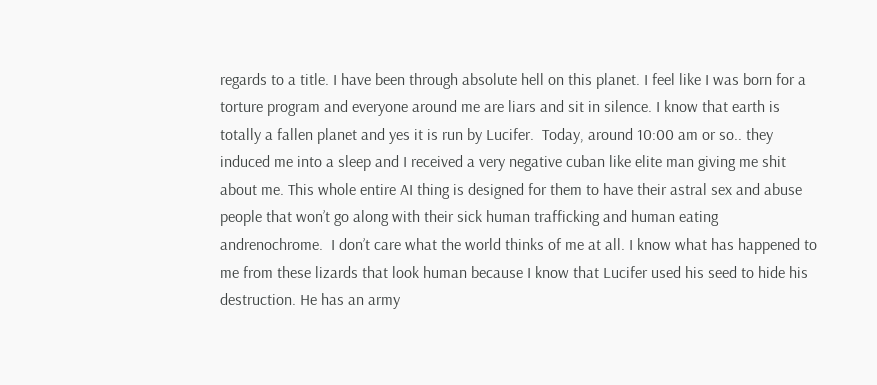regards to a title. I have been through absolute hell on this planet. I feel like I was born for a torture program and everyone around me are liars and sit in silence. I know that earth is totally a fallen planet and yes it is run by Lucifer.  Today, around 10:00 am or so.. they induced me into a sleep and I received a very negative cuban like elite man giving me shit about me. This whole entire AI thing is designed for them to have their astral sex and abuse people that won’t go along with their sick human trafficking and human eating andrenochrome.  I don’t care what the world thinks of me at all. I know what has happened to me from these lizards that look human because I know that Lucifer used his seed to hide his destruction. He has an army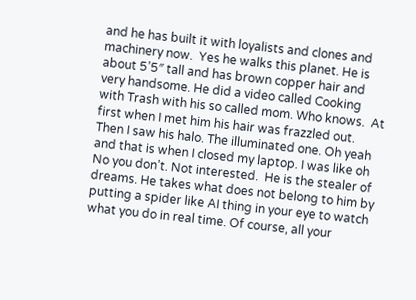and he has built it with loyalists and clones and machinery now.  Yes he walks this planet. He is about 5’5″ tall and has brown copper hair and very handsome. He did a video called Cooking with Trash with his so called mom. Who knows.  At first when I met him his hair was frazzled out. Then I saw his halo. The illuminated one. Oh yeah and that is when I closed my laptop. I was like oh No you don’t. Not interested.  He is the stealer of dreams. He takes what does not belong to him by putting a spider like AI thing in your eye to watch what you do in real time. Of course, all your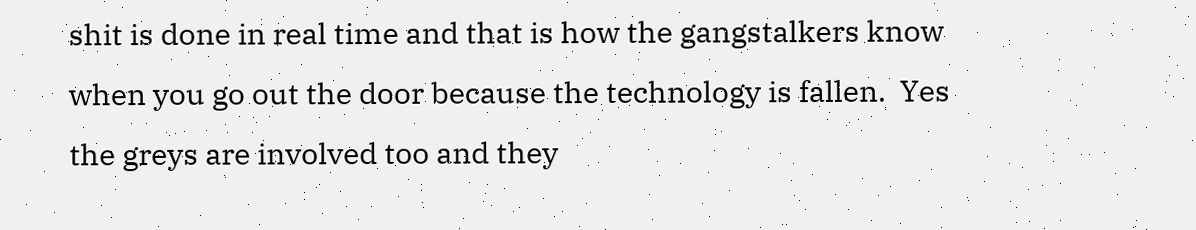shit is done in real time and that is how the gangstalkers know when you go out the door because the technology is fallen.  Yes the greys are involved too and they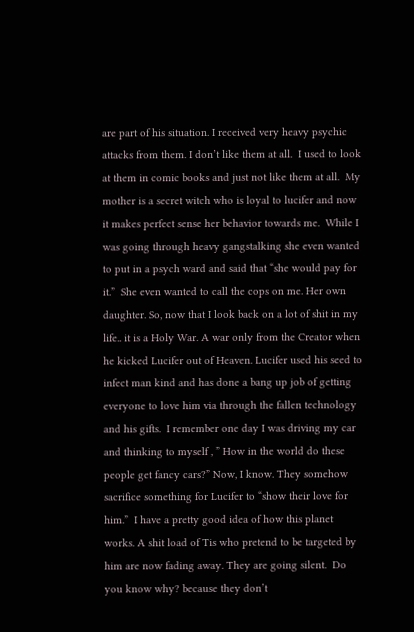are part of his situation. I received very heavy psychic attacks from them. I don’t like them at all.  I used to look at them in comic books and just not like them at all.  My mother is a secret witch who is loyal to lucifer and now it makes perfect sense her behavior towards me.  While I was going through heavy gangstalking she even wanted to put in a psych ward and said that “she would pay for it.”  She even wanted to call the cops on me. Her own daughter. So, now that I look back on a lot of shit in my life.. it is a Holy War. A war only from the Creator when he kicked Lucifer out of Heaven. Lucifer used his seed to infect man kind and has done a bang up job of getting everyone to love him via through the fallen technology and his gifts.  I remember one day I was driving my car and thinking to myself , ” How in the world do these people get fancy cars?” Now, I know. They somehow sacrifice something for Lucifer to “show their love for him.”  I have a pretty good idea of how this planet works. A shit load of Tis who pretend to be targeted by him are now fading away. They are going silent.  Do you know why? because they don’t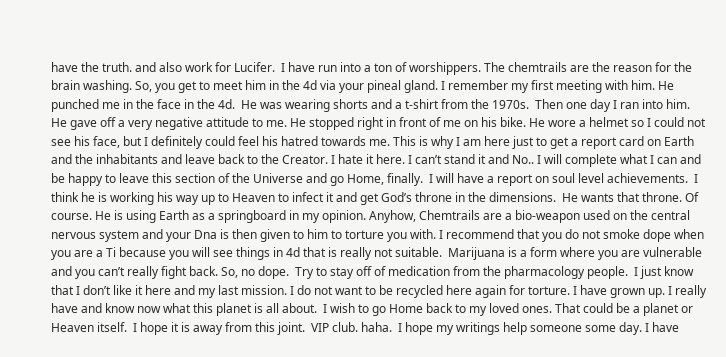have the truth. and also work for Lucifer.  I have run into a ton of worshippers. The chemtrails are the reason for the brain washing. So, you get to meet him in the 4d via your pineal gland. I remember my first meeting with him. He punched me in the face in the 4d.  He was wearing shorts and a t-shirt from the 1970s.  Then one day I ran into him. He gave off a very negative attitude to me. He stopped right in front of me on his bike. He wore a helmet so I could not see his face, but I definitely could feel his hatred towards me. This is why I am here just to get a report card on Earth and the inhabitants and leave back to the Creator. I hate it here. I can’t stand it and No.. I will complete what I can and be happy to leave this section of the Universe and go Home, finally.  I will have a report on soul level achievements.  I think he is working his way up to Heaven to infect it and get God’s throne in the dimensions.  He wants that throne. Of course. He is using Earth as a springboard in my opinion. Anyhow, Chemtrails are a bio-weapon used on the central nervous system and your Dna is then given to him to torture you with. I recommend that you do not smoke dope when you are a Ti because you will see things in 4d that is really not suitable.  Marijuana is a form where you are vulnerable and you can’t really fight back. So, no dope.  Try to stay off of medication from the pharmacology people.  I just know that I don’t like it here and my last mission. I do not want to be recycled here again for torture. I have grown up. I really have and know now what this planet is all about.  I wish to go Home back to my loved ones. That could be a planet or Heaven itself.  I hope it is away from this joint.  VIP club. haha.  I hope my writings help someone some day. I have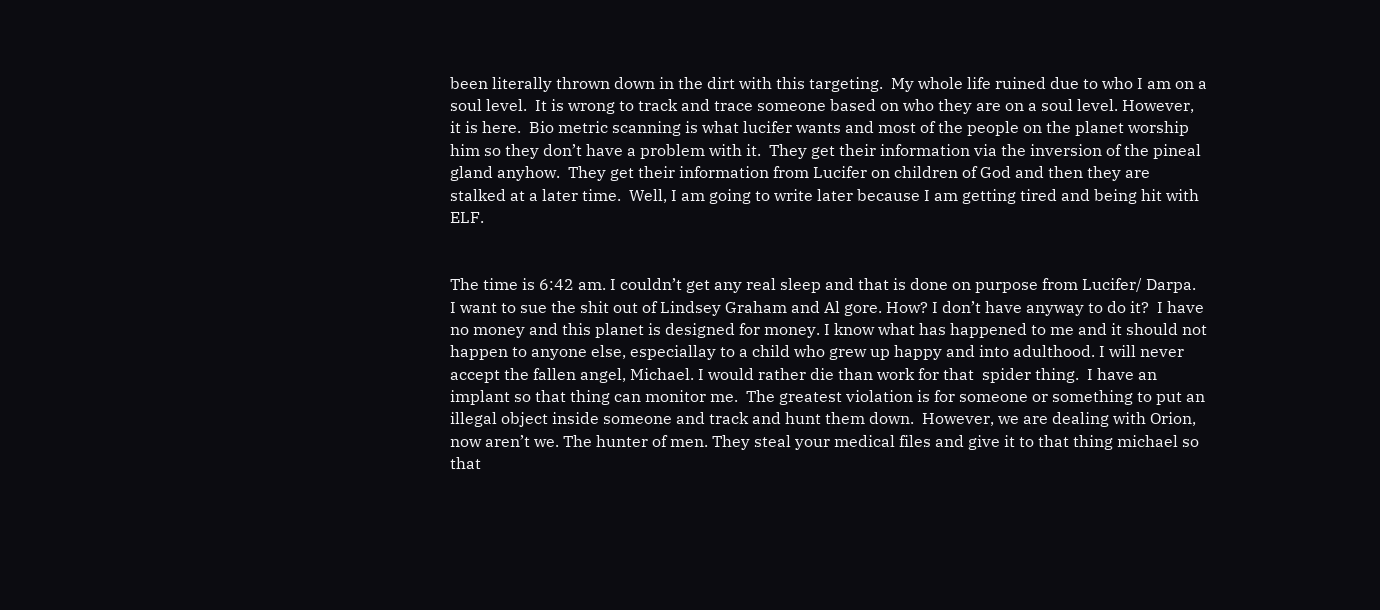been literally thrown down in the dirt with this targeting.  My whole life ruined due to who I am on a soul level.  It is wrong to track and trace someone based on who they are on a soul level. However, it is here.  Bio metric scanning is what lucifer wants and most of the people on the planet worship him so they don’t have a problem with it.  They get their information via the inversion of the pineal gland anyhow.  They get their information from Lucifer on children of God and then they are stalked at a later time.  Well, I am going to write later because I am getting tired and being hit with ELF.


The time is 6:42 am. I couldn’t get any real sleep and that is done on purpose from Lucifer/ Darpa.  I want to sue the shit out of Lindsey Graham and Al gore. How? I don’t have anyway to do it?  I have no money and this planet is designed for money. I know what has happened to me and it should not happen to anyone else, especiallay to a child who grew up happy and into adulthood. I will never accept the fallen angel, Michael. I would rather die than work for that  spider thing.  I have an implant so that thing can monitor me.  The greatest violation is for someone or something to put an illegal object inside someone and track and hunt them down.  However, we are dealing with Orion, now aren’t we. The hunter of men. They steal your medical files and give it to that thing michael so that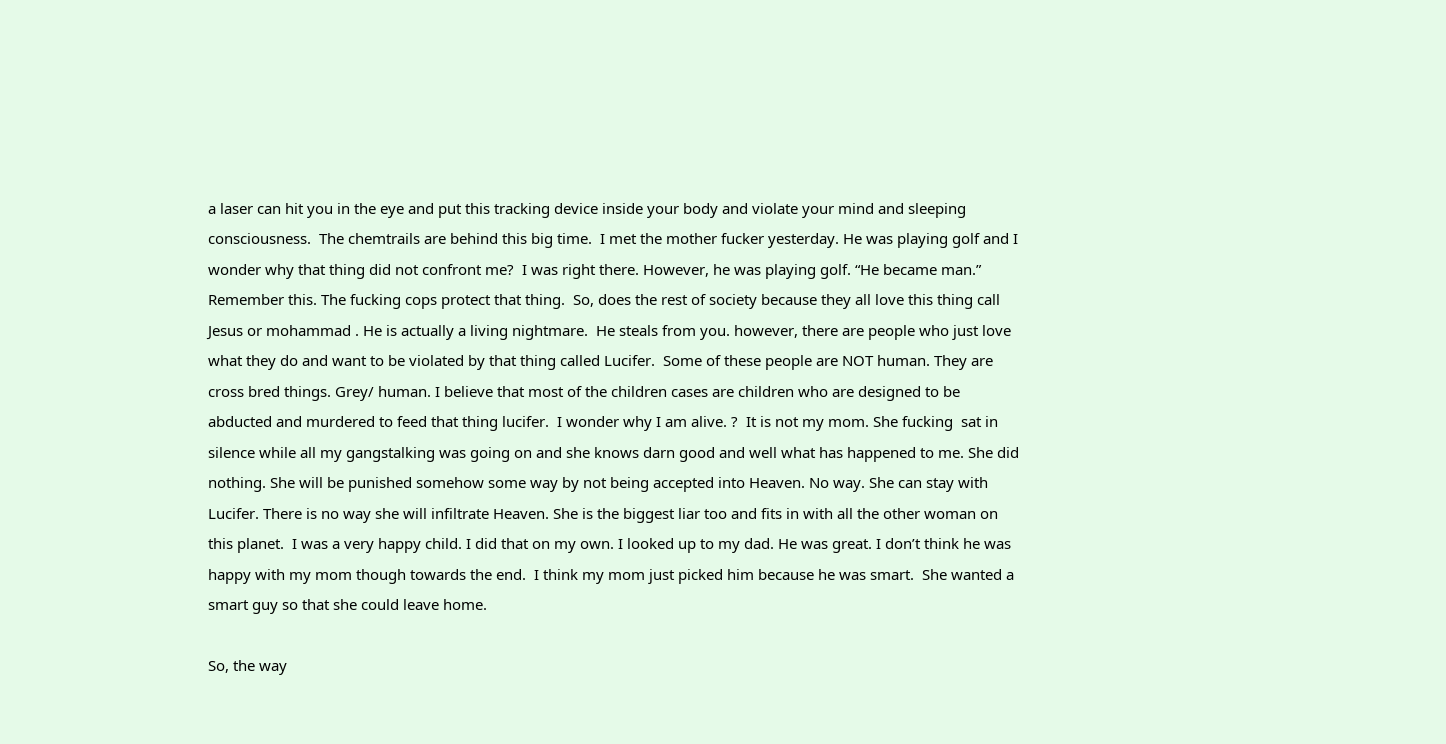a laser can hit you in the eye and put this tracking device inside your body and violate your mind and sleeping consciousness.  The chemtrails are behind this big time.  I met the mother fucker yesterday. He was playing golf and I wonder why that thing did not confront me?  I was right there. However, he was playing golf. “He became man.”  Remember this. The fucking cops protect that thing.  So, does the rest of society because they all love this thing call Jesus or mohammad . He is actually a living nightmare.  He steals from you. however, there are people who just love what they do and want to be violated by that thing called Lucifer.  Some of these people are NOT human. They are cross bred things. Grey/ human. I believe that most of the children cases are children who are designed to be abducted and murdered to feed that thing lucifer.  I wonder why I am alive. ?  It is not my mom. She fucking  sat in silence while all my gangstalking was going on and she knows darn good and well what has happened to me. She did nothing. She will be punished somehow some way by not being accepted into Heaven. No way. She can stay with Lucifer. There is no way she will infiltrate Heaven. She is the biggest liar too and fits in with all the other woman on this planet.  I was a very happy child. I did that on my own. I looked up to my dad. He was great. I don’t think he was happy with my mom though towards the end.  I think my mom just picked him because he was smart.  She wanted a smart guy so that she could leave home.

So, the way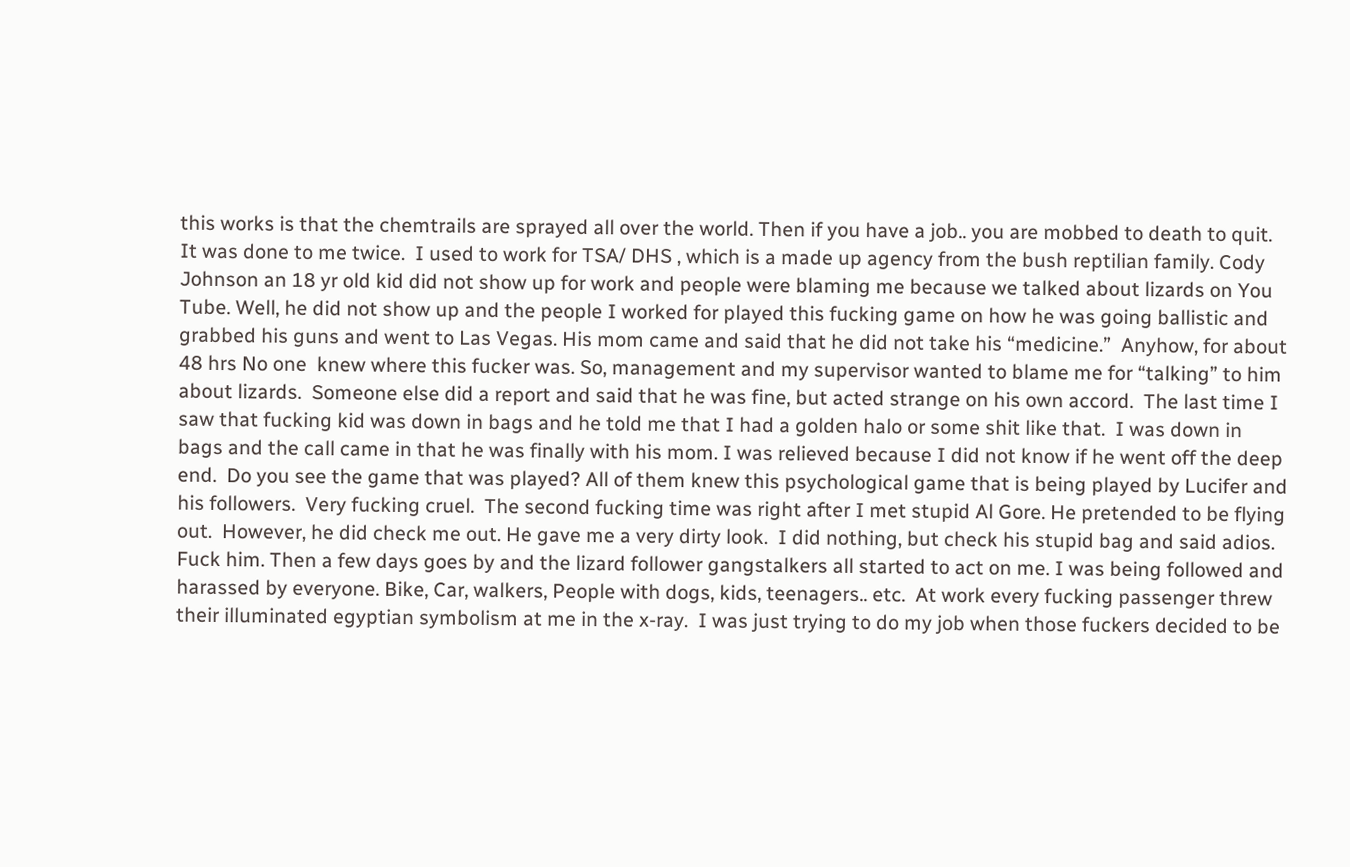this works is that the chemtrails are sprayed all over the world. Then if you have a job.. you are mobbed to death to quit. It was done to me twice.  I used to work for TSA/ DHS , which is a made up agency from the bush reptilian family. Cody Johnson an 18 yr old kid did not show up for work and people were blaming me because we talked about lizards on You Tube. Well, he did not show up and the people I worked for played this fucking game on how he was going ballistic and grabbed his guns and went to Las Vegas. His mom came and said that he did not take his “medicine.”  Anyhow, for about 48 hrs No one  knew where this fucker was. So, management and my supervisor wanted to blame me for “talking” to him about lizards.  Someone else did a report and said that he was fine, but acted strange on his own accord.  The last time I saw that fucking kid was down in bags and he told me that I had a golden halo or some shit like that.  I was down in bags and the call came in that he was finally with his mom. I was relieved because I did not know if he went off the deep end.  Do you see the game that was played? All of them knew this psychological game that is being played by Lucifer and his followers.  Very fucking cruel.  The second fucking time was right after I met stupid Al Gore. He pretended to be flying out.  However, he did check me out. He gave me a very dirty look.  I did nothing, but check his stupid bag and said adios.  Fuck him. Then a few days goes by and the lizard follower gangstalkers all started to act on me. I was being followed and harassed by everyone. Bike, Car, walkers, People with dogs, kids, teenagers.. etc.  At work every fucking passenger threw their illuminated egyptian symbolism at me in the x-ray.  I was just trying to do my job when those fuckers decided to be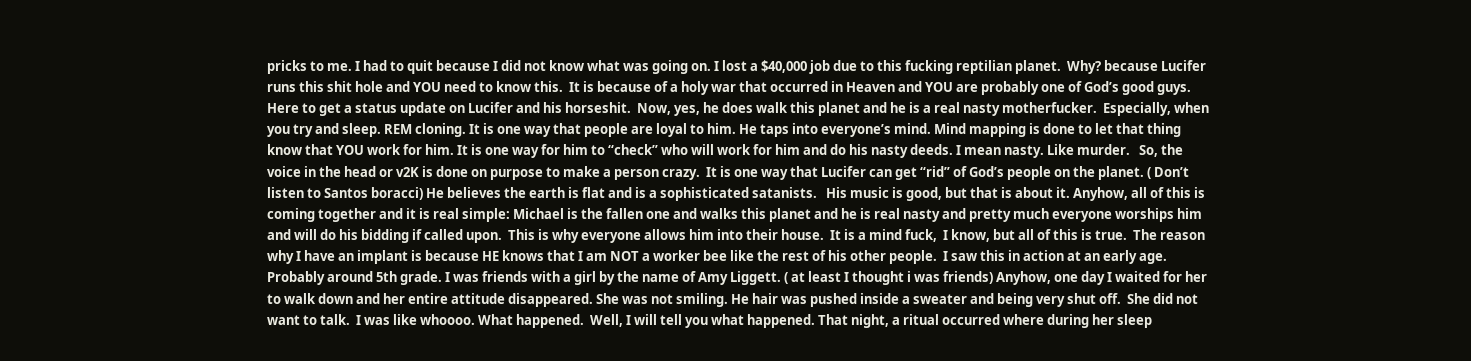pricks to me. I had to quit because I did not know what was going on. I lost a $40,000 job due to this fucking reptilian planet.  Why? because Lucifer runs this shit hole and YOU need to know this.  It is because of a holy war that occurred in Heaven and YOU are probably one of God’s good guys.  Here to get a status update on Lucifer and his horseshit.  Now, yes, he does walk this planet and he is a real nasty motherfucker.  Especially, when you try and sleep. REM cloning. It is one way that people are loyal to him. He taps into everyone’s mind. Mind mapping is done to let that thing know that YOU work for him. It is one way for him to “check” who will work for him and do his nasty deeds. I mean nasty. Like murder.   So, the voice in the head or v2K is done on purpose to make a person crazy.  It is one way that Lucifer can get “rid” of God’s people on the planet. ( Don’t listen to Santos boracci) He believes the earth is flat and is a sophisticated satanists.   His music is good, but that is about it. Anyhow, all of this is coming together and it is real simple: Michael is the fallen one and walks this planet and he is real nasty and pretty much everyone worships him and will do his bidding if called upon.  This is why everyone allows him into their house.  It is a mind fuck,  I know, but all of this is true.  The reason why I have an implant is because HE knows that I am NOT a worker bee like the rest of his other people.  I saw this in action at an early age. Probably around 5th grade. I was friends with a girl by the name of Amy Liggett. ( at least I thought i was friends) Anyhow, one day I waited for her  to walk down and her entire attitude disappeared. She was not smiling. He hair was pushed inside a sweater and being very shut off.  She did not want to talk.  I was like whoooo. What happened.  Well, I will tell you what happened. That night, a ritual occurred where during her sleep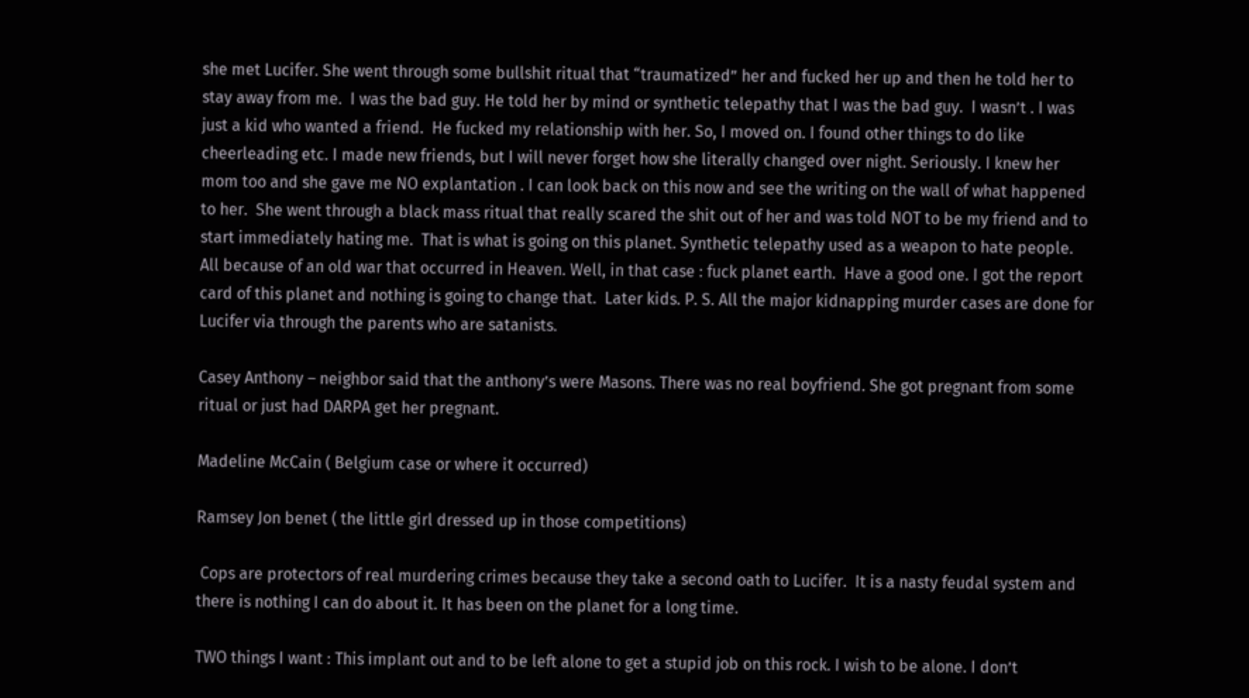she met Lucifer. She went through some bullshit ritual that “traumatized” her and fucked her up and then he told her to stay away from me.  I was the bad guy. He told her by mind or synthetic telepathy that I was the bad guy.  I wasn’t . I was just a kid who wanted a friend.  He fucked my relationship with her. So, I moved on. I found other things to do like cheerleading etc. I made new friends, but I will never forget how she literally changed over night. Seriously. I knew her mom too and she gave me NO explantation . I can look back on this now and see the writing on the wall of what happened to her.  She went through a black mass ritual that really scared the shit out of her and was told NOT to be my friend and to start immediately hating me.  That is what is going on this planet. Synthetic telepathy used as a weapon to hate people.  All because of an old war that occurred in Heaven. Well, in that case : fuck planet earth.  Have a good one. I got the report card of this planet and nothing is going to change that.  Later kids. P. S. All the major kidnapping murder cases are done for Lucifer via through the parents who are satanists.

Casey Anthony – neighbor said that the anthony’s were Masons. There was no real boyfriend. She got pregnant from some ritual or just had DARPA get her pregnant.

Madeline McCain ( Belgium case or where it occurred)

Ramsey Jon benet ( the little girl dressed up in those competitions)

 Cops are protectors of real murdering crimes because they take a second oath to Lucifer.  It is a nasty feudal system and there is nothing I can do about it. It has been on the planet for a long time.

TWO things I want : This implant out and to be left alone to get a stupid job on this rock. I wish to be alone. I don’t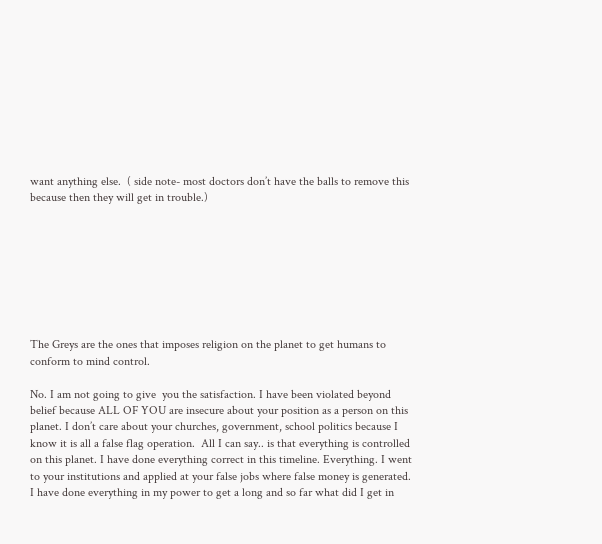want anything else.  ( side note- most doctors don’t have the balls to remove this because then they will get in trouble.)








The Greys are the ones that imposes religion on the planet to get humans to conform to mind control.

No. I am not going to give  you the satisfaction. I have been violated beyond belief because ALL OF YOU are insecure about your position as a person on this planet. I don’t care about your churches, government, school politics because I know it is all a false flag operation.  All I can say.. is that everything is controlled on this planet. I have done everything correct in this timeline. Everything. I went to your institutions and applied at your false jobs where false money is generated. I have done everything in my power to get a long and so far what did I get in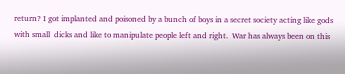return? I got implanted and poisoned by a bunch of boys in a secret society acting like gods with small  dicks and like to manipulate people left and right.  War has always been on this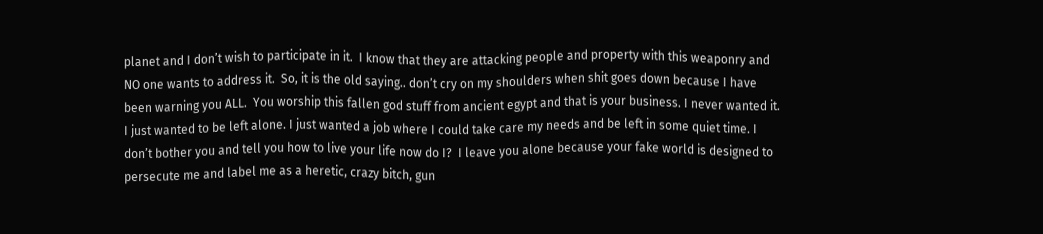planet and I don’t wish to participate in it.  I know that they are attacking people and property with this weaponry and NO one wants to address it.  So, it is the old saying.. don’t cry on my shoulders when shit goes down because I have been warning you ALL.  You worship this fallen god stuff from ancient egypt and that is your business. I never wanted it. I just wanted to be left alone. I just wanted a job where I could take care my needs and be left in some quiet time. I don’t bother you and tell you how to live your life now do I?  I leave you alone because your fake world is designed to persecute me and label me as a heretic, crazy bitch, gun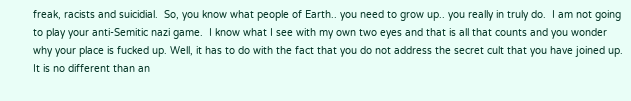freak, racists and suicidial.  So, you know what people of Earth.. you need to grow up.. you really in truly do.  I am not going to play your anti-Semitic nazi game.  I know what I see with my own two eyes and that is all that counts and you wonder why your place is fucked up. Well, it has to do with the fact that you do not address the secret cult that you have joined up.  It is no different than an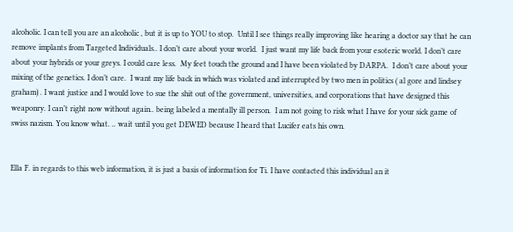alcoholic. I can tell you are an alcoholic , but it is up to YOU to stop.  Until I see things really improving like hearing a doctor say that he can remove implants from Targeted Individuals.. I don’t care about your world.  I just want my life back from your esoteric world. I don’t care about your hybrids or your greys. I could care less.  My feet touch the ground and I have been violated by DARPA.  I don’t care about your mixing of the genetics. I don’t care.  I want my life back in which was violated and interrupted by two men in politics ( al gore and lindsey graham) . I want justice and I would love to sue the shit out of the government, universities, and corporations that have designed this weaponry. I can’t right now without again.. being labeled a mentally ill person.  I am not going to risk what I have for your sick game of swiss nazism. You know what. .. wait until you get DEWED because I heard that Lucifer eats his own.


Ella F. in regards to this web information, it is just a basis of information for Ti. I have contacted this individual an it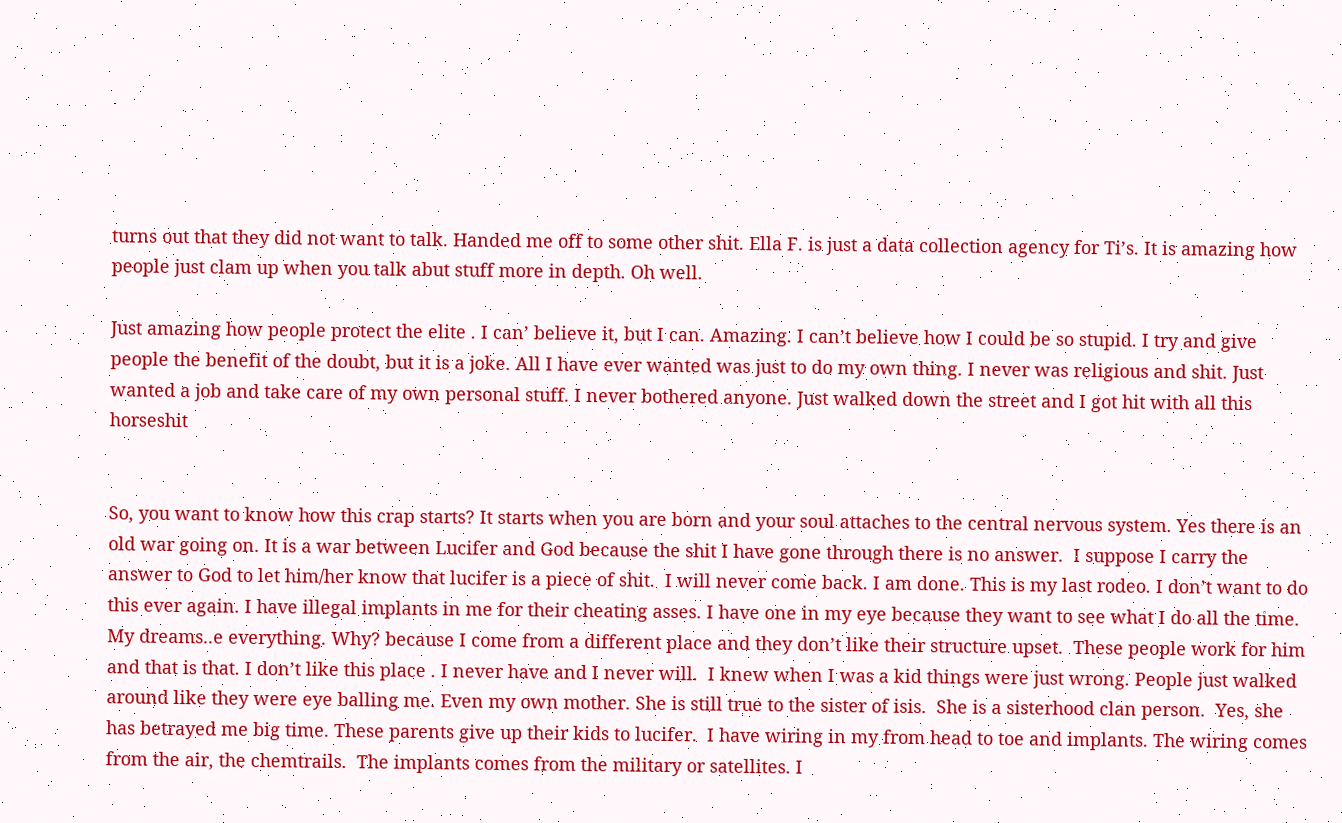turns out that they did not want to talk. Handed me off to some other shit. Ella F. is just a data collection agency for Ti’s. It is amazing how people just clam up when you talk abut stuff more in depth. Oh well.

Just amazing how people protect the elite . I can’ believe it, but I can. Amazing. I can’t believe how I could be so stupid. I try and give people the benefit of the doubt, but it is a joke. All I have ever wanted was just to do my own thing. I never was religious and shit. Just wanted a job and take care of my own personal stuff. I never bothered anyone. Just walked down the street and I got hit with all this horseshit


So, you want to know how this crap starts? It starts when you are born and your soul attaches to the central nervous system. Yes there is an old war going on. It is a war between Lucifer and God because the shit I have gone through there is no answer.  I suppose I carry the answer to God to let him/her know that lucifer is a piece of shit.  I will never come back. I am done. This is my last rodeo. I don’t want to do this ever again. I have illegal implants in me for their cheating asses. I have one in my eye because they want to see what I do all the time. My dreams..e everything. Why? because I come from a different place and they don’t like their structure upset.  These people work for him and that is that. I don’t like this place . I never have and I never will.  I knew when I was a kid things were just wrong. People just walked around like they were eye balling me. Even my own mother. She is still true to the sister of isis.  She is a sisterhood clan person.  Yes, she has betrayed me big time. These parents give up their kids to lucifer.  I have wiring in my from head to toe and implants. The wiring comes from the air, the chemtrails.  The implants comes from the military or satellites. I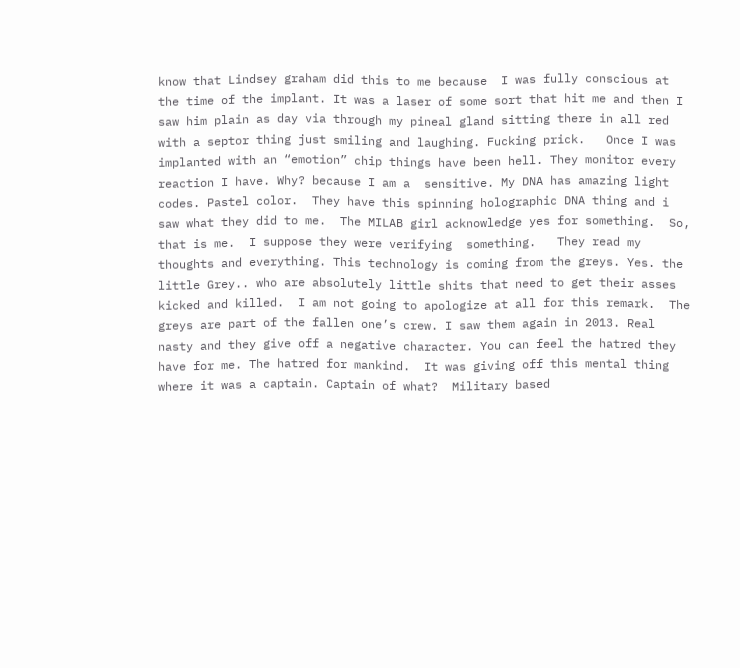know that Lindsey graham did this to me because  I was fully conscious at the time of the implant. It was a laser of some sort that hit me and then I saw him plain as day via through my pineal gland sitting there in all red with a septor thing just smiling and laughing. Fucking prick.   Once I was implanted with an “emotion” chip things have been hell. They monitor every reaction I have. Why? because I am a  sensitive. My DNA has amazing light codes. Pastel color.  They have this spinning holographic DNA thing and i saw what they did to me.  The MILAB girl acknowledge yes for something.  So, that is me.  I suppose they were verifying  something.   They read my thoughts and everything. This technology is coming from the greys. Yes. the little Grey.. who are absolutely little shits that need to get their asses kicked and killed.  I am not going to apologize at all for this remark.  The greys are part of the fallen one’s crew. I saw them again in 2013. Real nasty and they give off a negative character. You can feel the hatred they have for me. The hatred for mankind.  It was giving off this mental thing where it was a captain. Captain of what?  Military based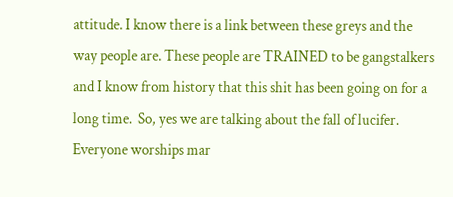attitude. I know there is a link between these greys and the way people are. These people are TRAINED to be gangstalkers and I know from history that this shit has been going on for a long time.  So, yes we are talking about the fall of lucifer. Everyone worships mar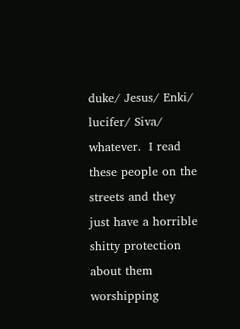duke/ Jesus/ Enki/ lucifer/ Siva/ whatever.  I read these people on the streets and they just have a horrible shitty protection about them worshipping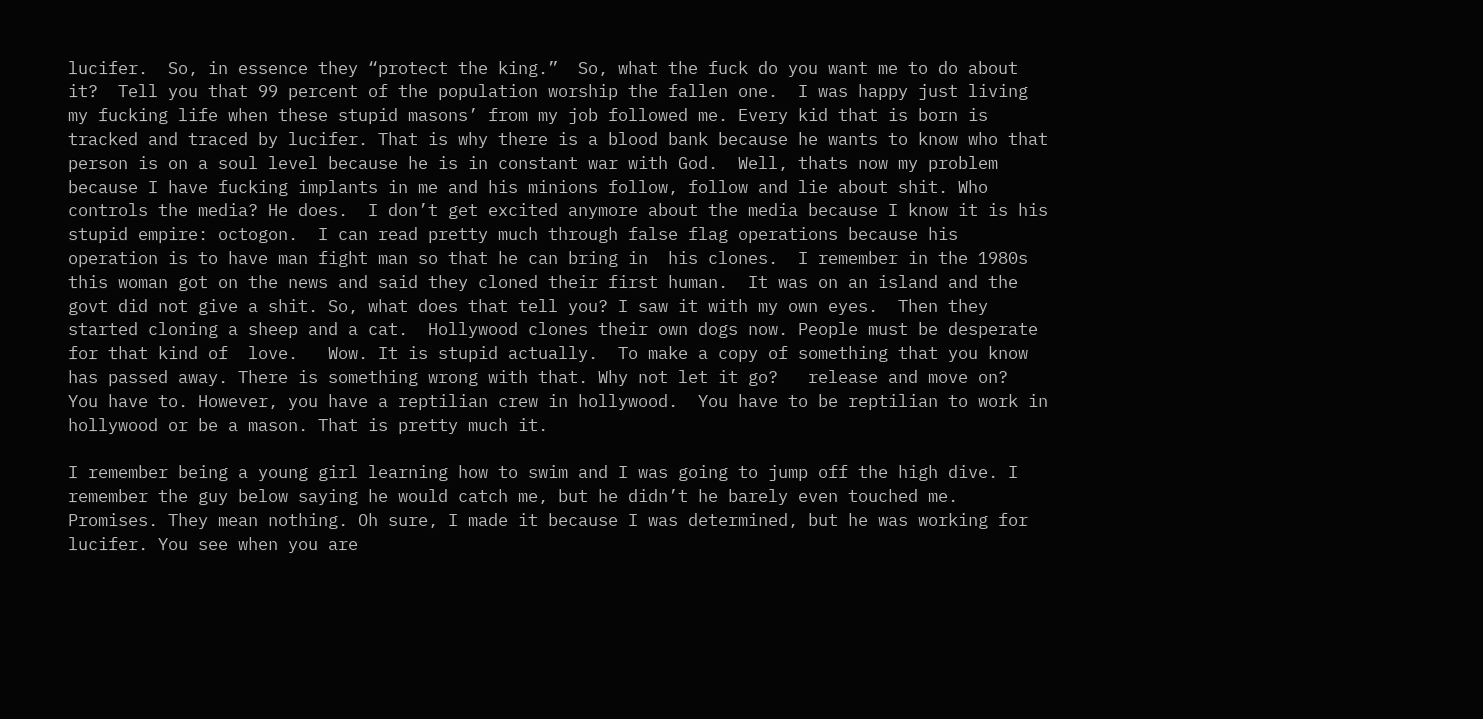lucifer.  So, in essence they “protect the king.”  So, what the fuck do you want me to do about it?  Tell you that 99 percent of the population worship the fallen one.  I was happy just living my fucking life when these stupid masons’ from my job followed me. Every kid that is born is tracked and traced by lucifer. That is why there is a blood bank because he wants to know who that person is on a soul level because he is in constant war with God.  Well, thats now my problem because I have fucking implants in me and his minions follow, follow and lie about shit. Who controls the media? He does.  I don’t get excited anymore about the media because I know it is his stupid empire: octogon.  I can read pretty much through false flag operations because his operation is to have man fight man so that he can bring in  his clones.  I remember in the 1980s this woman got on the news and said they cloned their first human.  It was on an island and the govt did not give a shit. So, what does that tell you? I saw it with my own eyes.  Then they started cloning a sheep and a cat.  Hollywood clones their own dogs now. People must be desperate for that kind of  love.   Wow. It is stupid actually.  To make a copy of something that you know has passed away. There is something wrong with that. Why not let it go?   release and move on?  You have to. However, you have a reptilian crew in hollywood.  You have to be reptilian to work in hollywood or be a mason. That is pretty much it.

I remember being a young girl learning how to swim and I was going to jump off the high dive. I remember the guy below saying he would catch me, but he didn’t he barely even touched me.  Promises. They mean nothing. Oh sure, I made it because I was determined, but he was working for lucifer. You see when you are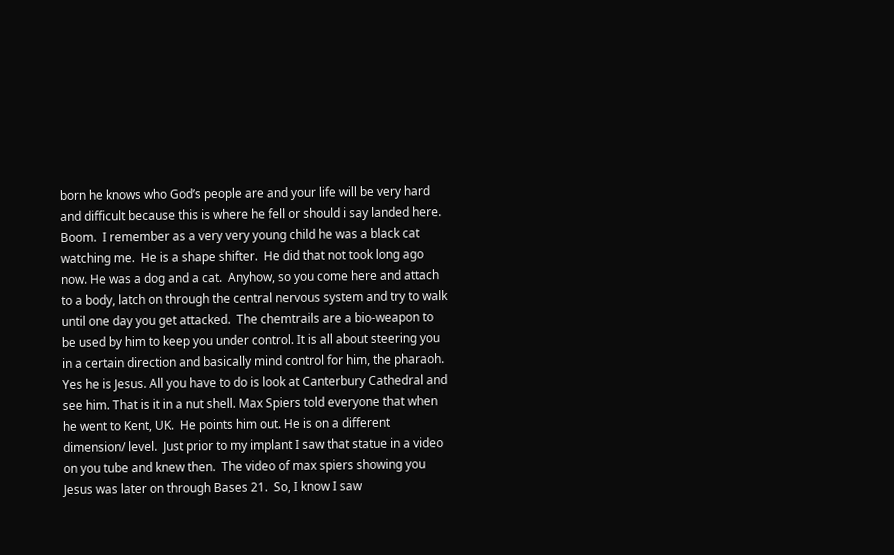born he knows who God’s people are and your life will be very hard and difficult because this is where he fell or should i say landed here. Boom.  I remember as a very very young child he was a black cat watching me.  He is a shape shifter.  He did that not took long ago now. He was a dog and a cat.  Anyhow, so you come here and attach to a body, latch on through the central nervous system and try to walk until one day you get attacked.  The chemtrails are a bio-weapon to be used by him to keep you under control. It is all about steering you in a certain direction and basically mind control for him, the pharaoh.  Yes he is Jesus. All you have to do is look at Canterbury Cathedral and see him. That is it in a nut shell. Max Spiers told everyone that when he went to Kent, UK.  He points him out. He is on a different dimension/ level.  Just prior to my implant I saw that statue in a video on you tube and knew then.  The video of max spiers showing you Jesus was later on through Bases 21.  So, I know I saw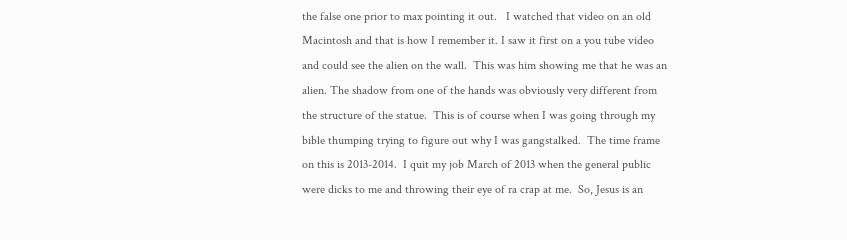the false one prior to max pointing it out.   I watched that video on an old Macintosh and that is how I remember it. I saw it first on a you tube video and could see the alien on the wall.  This was him showing me that he was an alien. The shadow from one of the hands was obviously very different from the structure of the statue.  This is of course when I was going through my bible thumping trying to figure out why I was gangstalked.  The time frame on this is 2013-2014.  I quit my job March of 2013 when the general public were dicks to me and throwing their eye of ra crap at me.  So, Jesus is an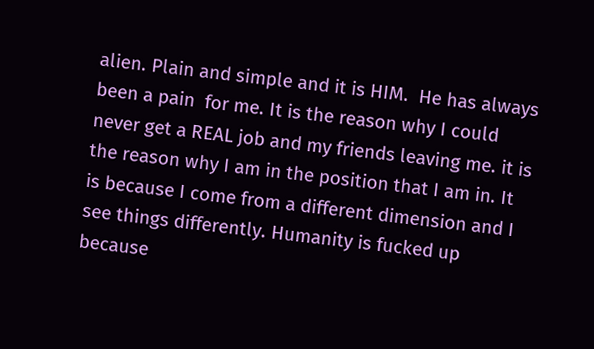alien. Plain and simple and it is HIM.  He has always been a pain  for me. It is the reason why I could never get a REAL job and my friends leaving me. it is the reason why I am in the position that I am in. It is because I come from a different dimension and I see things differently. Humanity is fucked up because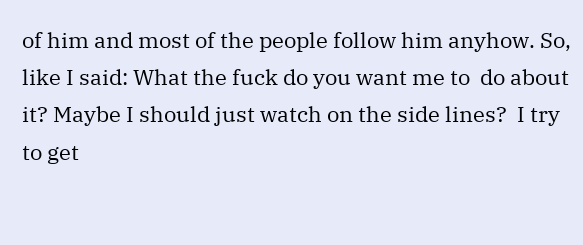of him and most of the people follow him anyhow. So, like I said: What the fuck do you want me to  do about it? Maybe I should just watch on the side lines?  I try to get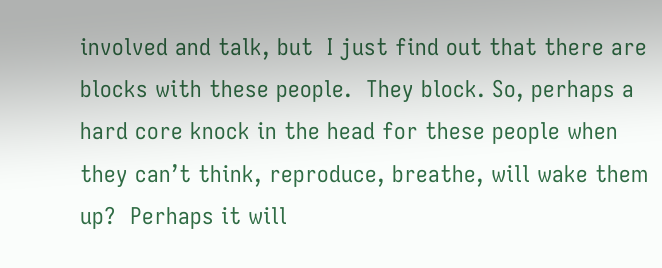involved and talk, but  I just find out that there are blocks with these people.  They block. So, perhaps a hard core knock in the head for these people when they can’t think, reproduce, breathe, will wake them up?  Perhaps it will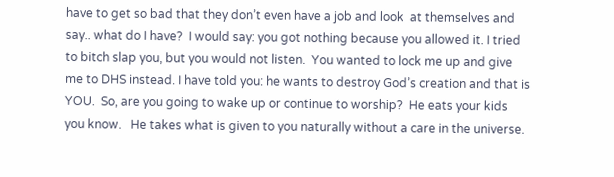have to get so bad that they don’t even have a job and look  at themselves and say.. what do I have?  I would say: you got nothing because you allowed it. I tried to bitch slap you, but you would not listen.  You wanted to lock me up and give me to DHS instead. I have told you: he wants to destroy God’s creation and that is YOU.  So, are you going to wake up or continue to worship?  He eats your kids you know.   He takes what is given to you naturally without a care in the universe.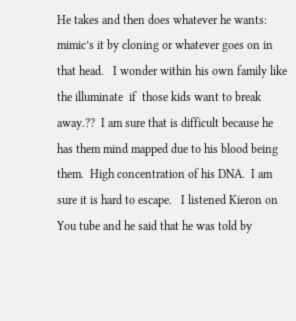He takes and then does whatever he wants: mimic’s it by cloning or whatever goes on in that head.   I wonder within his own family like the illuminate  if  those kids want to break away.??  I am sure that is difficult because he has them mind mapped due to his blood being them.  High concentration of his DNA.  I am sure it is hard to escape.   I listened Kieron on You tube and he said that he was told by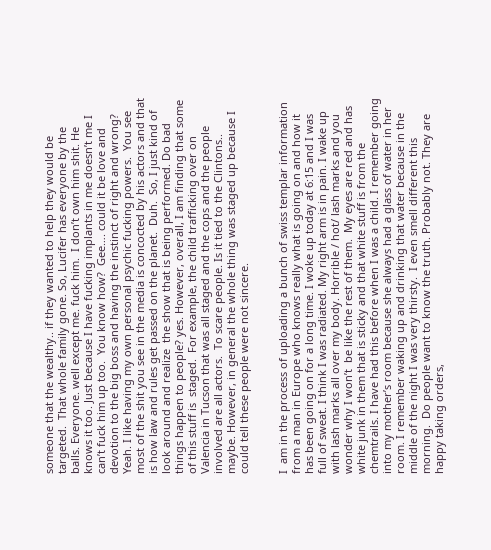someone that the wealthy.. if they wanted to help they would be targeted.  That whole family gone. So, Lucifer has everyone by the  balls. Everyone. well except me. fuck him.  I don’t own him shit. He knows it too. Just because I have fucking implants in me doesn’t me I can’t fuck him up too.  You know how?  Gee…. could it be love and devotion to the big boss and having the instinct of right and wrong?  Yeah. I like having my own personal psychic fucking powers.  You see most of the shit you see in the media is concocted by his actors and that is how law and rules get passed on the planet.  Duh.  So, I just kind of look around and realize  the show that is being performed. Do bad things happen to people? yes. However, overall, I am finding that some of this stuff is  staged.  For example, the child trafficking over on Valencia in Tucson that was all staged and the cops and the people involved are all actors.  To scare people. Is it tied to the Clintons.. maybe. However, in general the whole thing was staged up because I could tell these people were not sincere.


I  am in the process of uploading a bunch of swiss templar information from a man in Europe who knows really what is going on and how it has been going on for a long time. I woke up today at 6:15 and I was full of sweat. I think I was radiated. My right arm is in pain. I wake up with lash marks all over my body. Horrible / hot/ lash marks and you wonder why I won’t  be like the rest of them.  My eyes are red and has white junk in them that is sticky and that white stuff is from the chemtrails. I have had this before when I was a child. I remember going into my mother’s room because she always had a glass of water in her room. I remember waking up and drinking that water because in the middle of the night I was very thirsty.  I even smell different this morning.  Do people want to know the truth. Probably not. They are happy taking orders,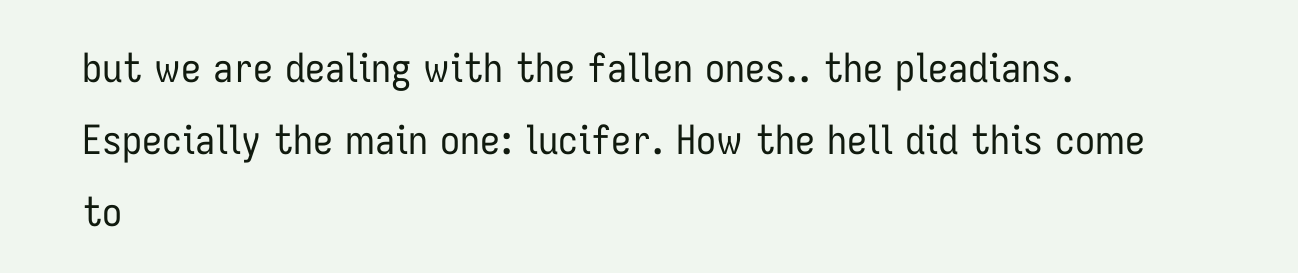but we are dealing with the fallen ones.. the pleadians.  Especially the main one: lucifer. How the hell did this come to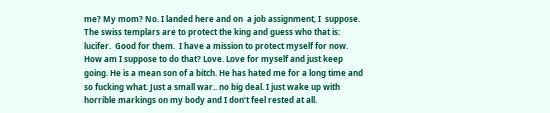me? My mom? No. I landed here and on  a job assignment, I  suppose. The swiss templars are to protect the king and guess who that is: lucifer.  Good for them.  I have a mission to protect myself for now.  How am I suppose to do that? Love. Love for myself and just keep going. He is a mean son of a bitch. He has hated me for a long time and so fucking what. Just a small war.. no big deal. I just wake up with horrible markings on my body and I don’t feel rested at all.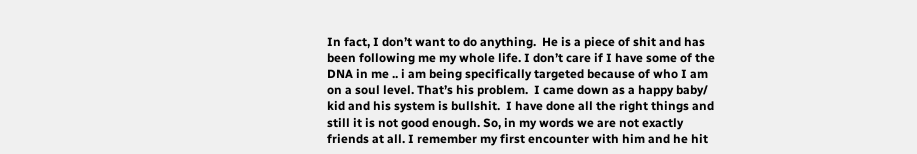In fact, I don’t want to do anything.  He is a piece of shit and has been following me my whole life. I don’t care if I have some of the DNA in me .. i am being specifically targeted because of who I am on a soul level. That’s his problem.  I came down as a happy baby/ kid and his system is bullshit.  I have done all the right things and still it is not good enough. So, in my words we are not exactly friends at all. I remember my first encounter with him and he hit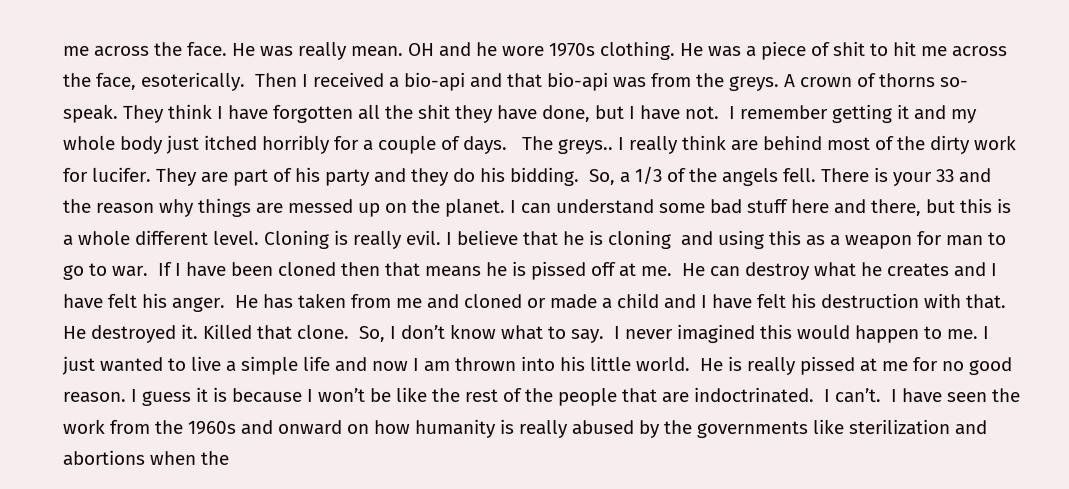me across the face. He was really mean. OH and he wore 1970s clothing. He was a piece of shit to hit me across the face, esoterically.  Then I received a bio-api and that bio-api was from the greys. A crown of thorns so- speak. They think I have forgotten all the shit they have done, but I have not.  I remember getting it and my whole body just itched horribly for a couple of days.   The greys.. I really think are behind most of the dirty work for lucifer. They are part of his party and they do his bidding.  So, a 1/3 of the angels fell. There is your 33 and the reason why things are messed up on the planet. I can understand some bad stuff here and there, but this is a whole different level. Cloning is really evil. I believe that he is cloning  and using this as a weapon for man to go to war.  If I have been cloned then that means he is pissed off at me.  He can destroy what he creates and I have felt his anger.  He has taken from me and cloned or made a child and I have felt his destruction with that.  He destroyed it. Killed that clone.  So, I don’t know what to say.  I never imagined this would happen to me. I just wanted to live a simple life and now I am thrown into his little world.  He is really pissed at me for no good reason. I guess it is because I won’t be like the rest of the people that are indoctrinated.  I can’t.  I have seen the work from the 1960s and onward on how humanity is really abused by the governments like sterilization and abortions when the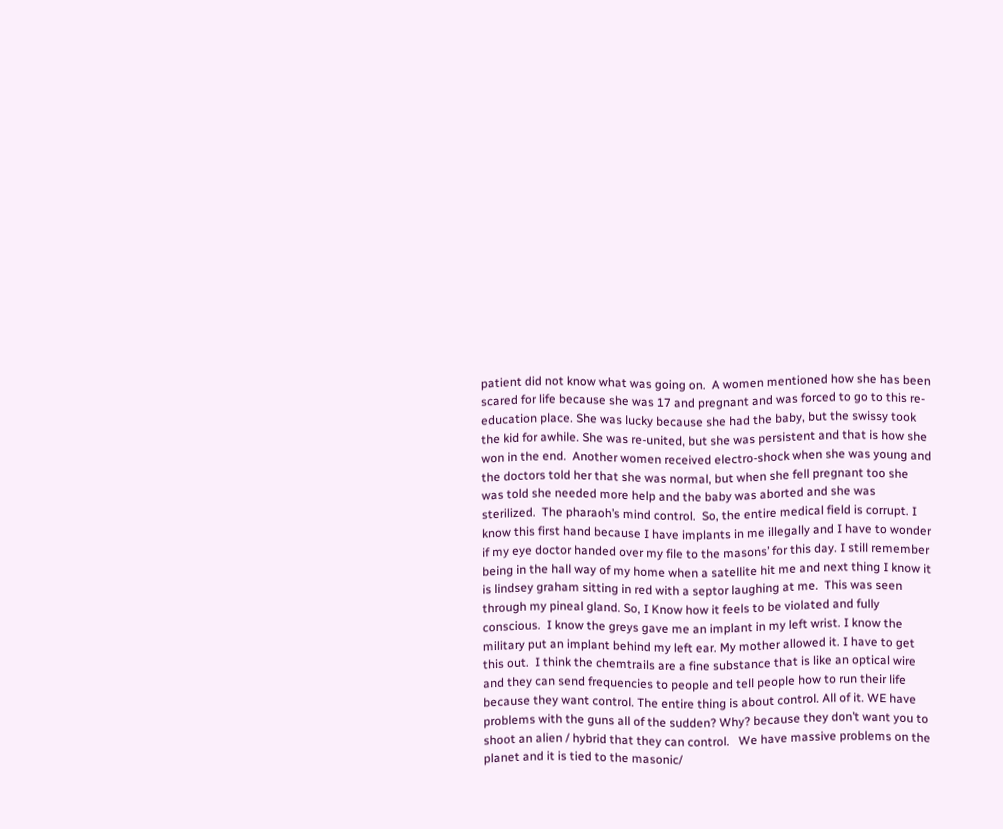patient did not know what was going on.  A women mentioned how she has been scared for life because she was 17 and pregnant and was forced to go to this re-education place. She was lucky because she had the baby, but the swissy took the kid for awhile. She was re-united, but she was persistent and that is how she won in the end.  Another women received electro-shock when she was young and the doctors told her that she was normal, but when she fell pregnant too she was told she needed more help and the baby was aborted and she was sterilized.  The pharaoh’s mind control.  So, the entire medical field is corrupt. I know this first hand because I have implants in me illegally and I have to wonder if my eye doctor handed over my file to the masons’ for this day. I still remember being in the hall way of my home when a satellite hit me and next thing I know it is lindsey graham sitting in red with a septor laughing at me.  This was seen through my pineal gland. So, I Know how it feels to be violated and fully conscious.  I know the greys gave me an implant in my left wrist. I know the military put an implant behind my left ear. My mother allowed it. I have to get this out.  I think the chemtrails are a fine substance that is like an optical wire and they can send frequencies to people and tell people how to run their life because they want control. The entire thing is about control. All of it. WE have problems with the guns all of the sudden? Why? because they don’t want you to shoot an alien / hybrid that they can control.   We have massive problems on the planet and it is tied to the masonic/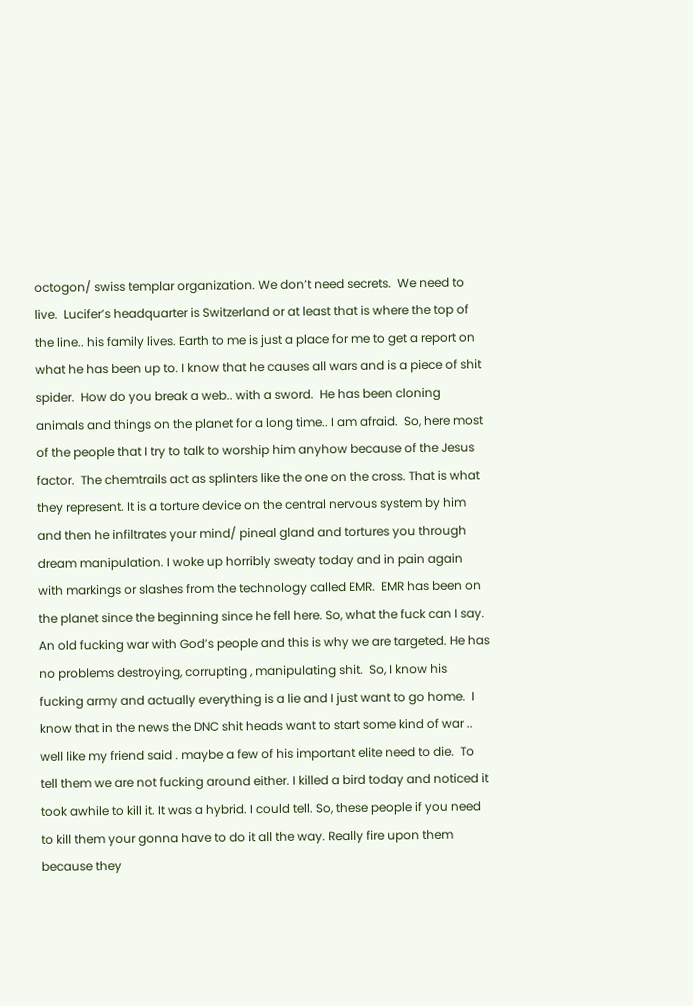octogon/ swiss templar organization. We don’t need secrets.  We need to live.  Lucifer’s headquarter is Switzerland or at least that is where the top of the line.. his family lives. Earth to me is just a place for me to get a report on what he has been up to. I know that he causes all wars and is a piece of shit spider.  How do you break a web.. with a sword.  He has been cloning animals and things on the planet for a long time.. I am afraid.  So, here most of the people that I try to talk to worship him anyhow because of the Jesus factor.  The chemtrails act as splinters like the one on the cross. That is what they represent. It is a torture device on the central nervous system by him and then he infiltrates your mind/ pineal gland and tortures you through dream manipulation. I woke up horribly sweaty today and in pain again with markings or slashes from the technology called EMR.  EMR has been on the planet since the beginning since he fell here. So, what the fuck can I say. An old fucking war with God’s people and this is why we are targeted. He has no problems destroying, corrupting , manipulating shit.  So, I know his fucking army and actually everything is a lie and I just want to go home.  I know that in the news the DNC shit heads want to start some kind of war .. well like my friend said . maybe a few of his important elite need to die.  To tell them we are not fucking around either. I killed a bird today and noticed it took awhile to kill it. It was a hybrid. I could tell. So, these people if you need to kill them your gonna have to do it all the way. Really fire upon them because they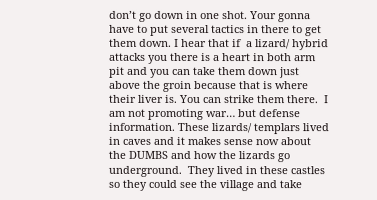don’t go down in one shot. Your gonna have to put several tactics in there to get them down. I hear that if  a lizard/ hybrid attacks you there is a heart in both arm pit and you can take them down just above the groin because that is where their liver is. You can strike them there.  I am not promoting war… but defense information. These lizards/ templars lived in caves and it makes sense now about the DUMBS and how the lizards go underground.  They lived in these castles so they could see the village and take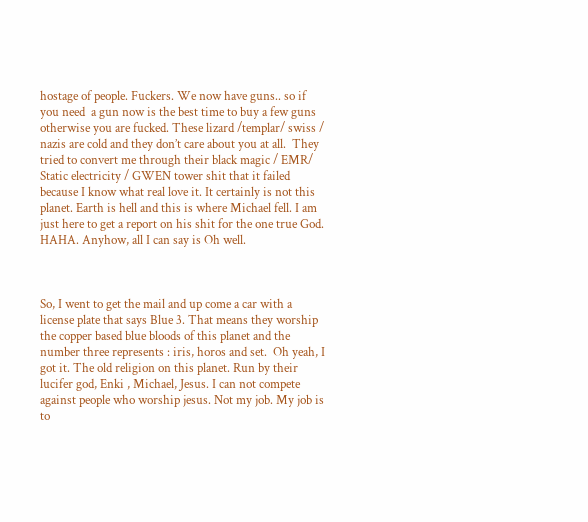hostage of people. Fuckers. We now have guns.. so if you need  a gun now is the best time to buy a few guns otherwise you are fucked. These lizard /templar/ swiss / nazis are cold and they don’t care about you at all.  They tried to convert me through their black magic / EMR/ Static electricity / GWEN tower shit that it failed because I know what real love it. It certainly is not this planet. Earth is hell and this is where Michael fell. I am just here to get a report on his shit for the one true God. HAHA. Anyhow, all I can say is Oh well.



So, I went to get the mail and up come a car with a license plate that says Blue 3. That means they worship the copper based blue bloods of this planet and the number three represents : iris, horos and set.  Oh yeah, I got it. The old religion on this planet. Run by their lucifer god, Enki , Michael, Jesus. I can not compete against people who worship jesus. Not my job. My job is to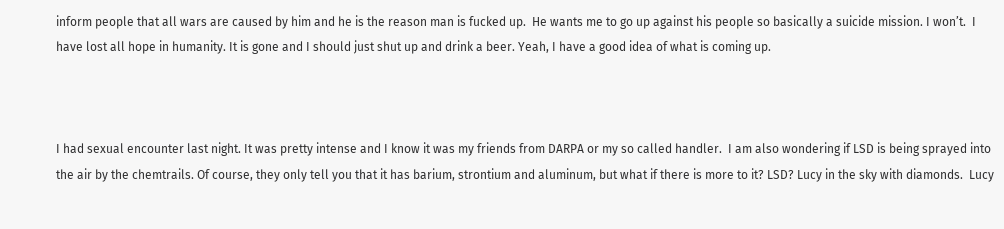inform people that all wars are caused by him and he is the reason man is fucked up.  He wants me to go up against his people so basically a suicide mission. I won’t.  I have lost all hope in humanity. It is gone and I should just shut up and drink a beer. Yeah, I have a good idea of what is coming up.



I had sexual encounter last night. It was pretty intense and I know it was my friends from DARPA or my so called handler.  I am also wondering if LSD is being sprayed into the air by the chemtrails. Of course, they only tell you that it has barium, strontium and aluminum, but what if there is more to it? LSD? Lucy in the sky with diamonds.  Lucy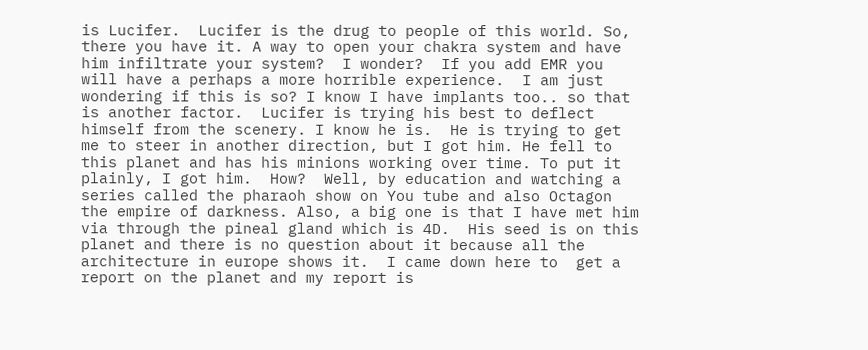is Lucifer.  Lucifer is the drug to people of this world. So, there you have it. A way to open your chakra system and have him infiltrate your system?  I wonder?  If you add EMR you will have a perhaps a more horrible experience.  I am just wondering if this is so? I know I have implants too.. so that is another factor.  Lucifer is trying his best to deflect himself from the scenery. I know he is.  He is trying to get me to steer in another direction, but I got him. He fell to this planet and has his minions working over time. To put it plainly, I got him.  How?  Well, by education and watching a series called the pharaoh show on You tube and also Octagon the empire of darkness. Also, a big one is that I have met him via through the pineal gland which is 4D.  His seed is on this planet and there is no question about it because all the architecture in europe shows it.  I came down here to  get a report on the planet and my report is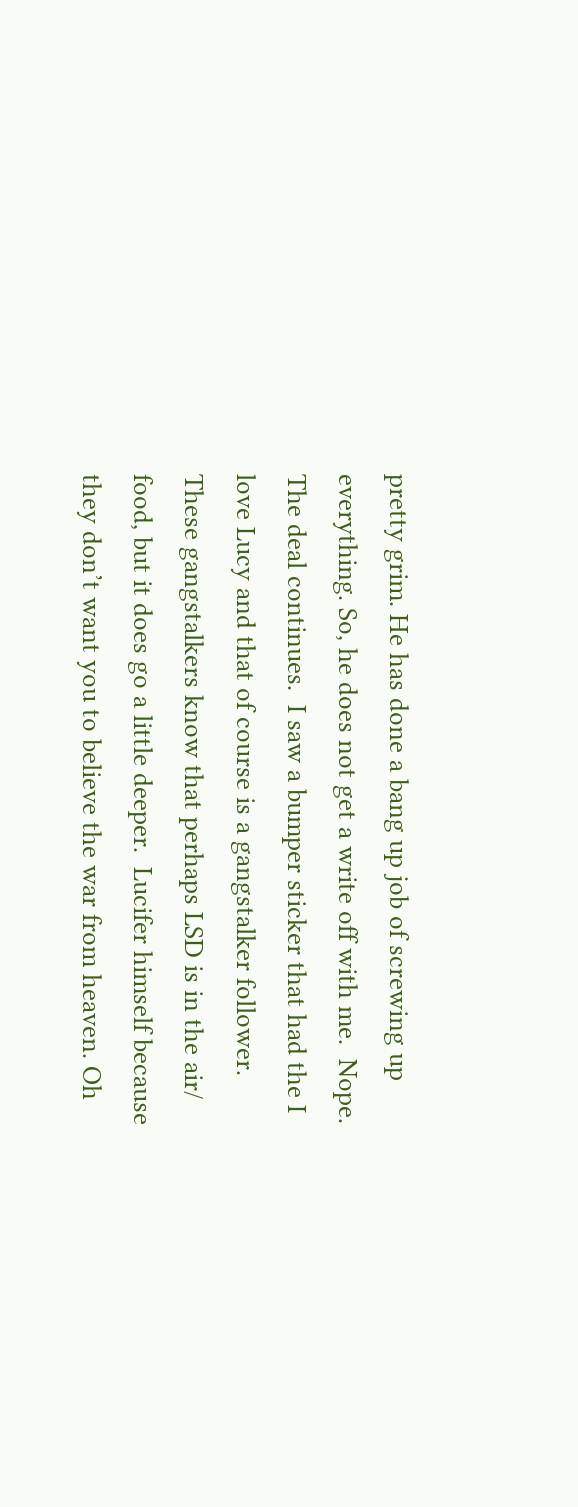pretty grim. He has done a bang up job of screwing up everything. So, he does not get a write off with me.  Nope.  The deal continues.  I saw a bumper sticker that had the I love Lucy and that of course is a gangstalker follower. These gangstalkers know that perhaps LSD is in the air/ food, but it does go a little deeper.  Lucifer himself because they don’t want you to believe the war from heaven. Oh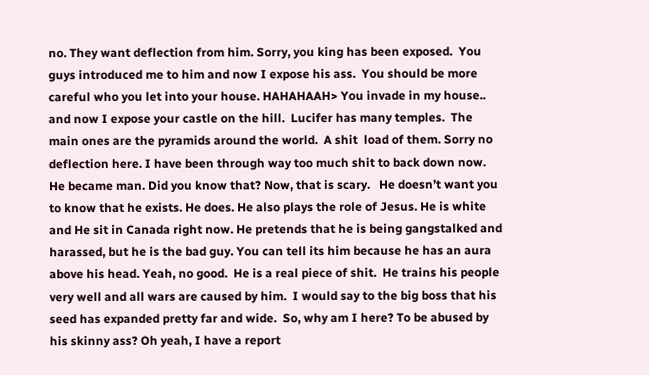no. They want deflection from him. Sorry, you king has been exposed.  You guys introduced me to him and now I expose his ass.  You should be more careful who you let into your house. HAHAHAAH> You invade in my house.. and now I expose your castle on the hill.  Lucifer has many temples.  The main ones are the pyramids around the world.  A shit  load of them. Sorry no deflection here. I have been through way too much shit to back down now. He became man. Did you know that? Now, that is scary.   He doesn’t want you to know that he exists. He does. He also plays the role of Jesus. He is white and He sit in Canada right now. He pretends that he is being gangstalked and harassed, but he is the bad guy. You can tell its him because he has an aura above his head. Yeah, no good.  He is a real piece of shit.  He trains his people very well and all wars are caused by him.  I would say to the big boss that his seed has expanded pretty far and wide.  So, why am I here? To be abused by his skinny ass? Oh yeah, I have a report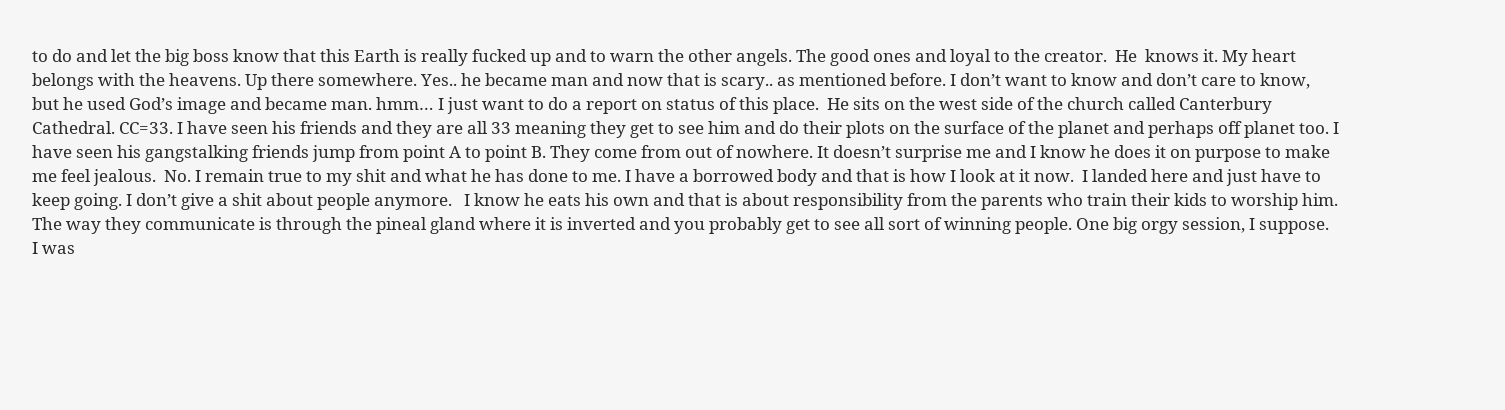to do and let the big boss know that this Earth is really fucked up and to warn the other angels. The good ones and loyal to the creator.  He  knows it. My heart belongs with the heavens. Up there somewhere. Yes.. he became man and now that is scary.. as mentioned before. I don’t want to know and don’t care to know, but he used God’s image and became man. hmm… I just want to do a report on status of this place.  He sits on the west side of the church called Canterbury Cathedral. CC=33. I have seen his friends and they are all 33 meaning they get to see him and do their plots on the surface of the planet and perhaps off planet too. I have seen his gangstalking friends jump from point A to point B. They come from out of nowhere. It doesn’t surprise me and I know he does it on purpose to make me feel jealous.  No. I remain true to my shit and what he has done to me. I have a borrowed body and that is how I look at it now.  I landed here and just have to keep going. I don’t give a shit about people anymore.   I know he eats his own and that is about responsibility from the parents who train their kids to worship him.  The way they communicate is through the pineal gland where it is inverted and you probably get to see all sort of winning people. One big orgy session, I suppose.  I was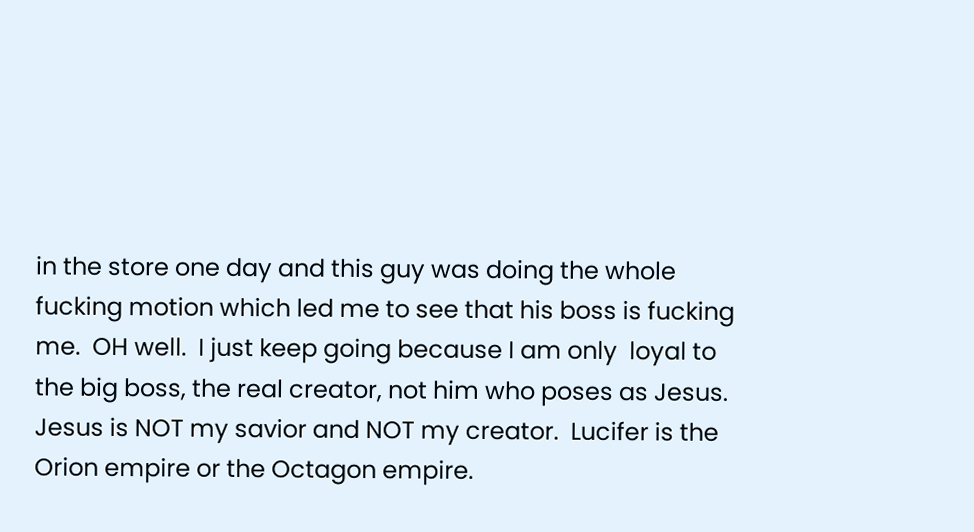in the store one day and this guy was doing the whole fucking motion which led me to see that his boss is fucking me.  OH well.  I just keep going because I am only  loyal to the big boss, the real creator, not him who poses as Jesus. Jesus is NOT my savior and NOT my creator.  Lucifer is the Orion empire or the Octagon empire.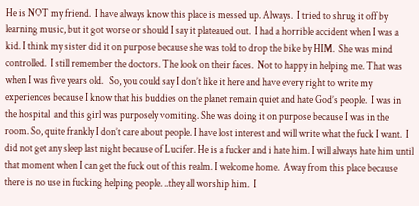He is NOT my friend.  I have always know this place is messed up. Always.  I tried to shrug it off by learning music, but it got worse or should I say it plateaued out.  I had a horrible accident when I was a kid. I think my sister did it on purpose because she was told to drop the bike by HIM.  She was mind controlled.  I still remember the doctors. The look on their faces.  Not to happy in helping me. That was when I was five years old.   So, you could say I don’t like it here and have every right to write my experiences because I know that his buddies on the planet remain quiet and hate God’s people.  I was in the hospital  and this girl was purposely vomiting. She was doing it on purpose because I was in the room. So, quite frankly I don’t care about people. I have lost interest and will write what the fuck I want.  I did not get any sleep last night because of Lucifer. He is a fucker and i hate him. I will always hate him until that moment when I can get the fuck out of this realm. I welcome home.  Away from this place because there is no use in fucking helping people. ..they all worship him.  I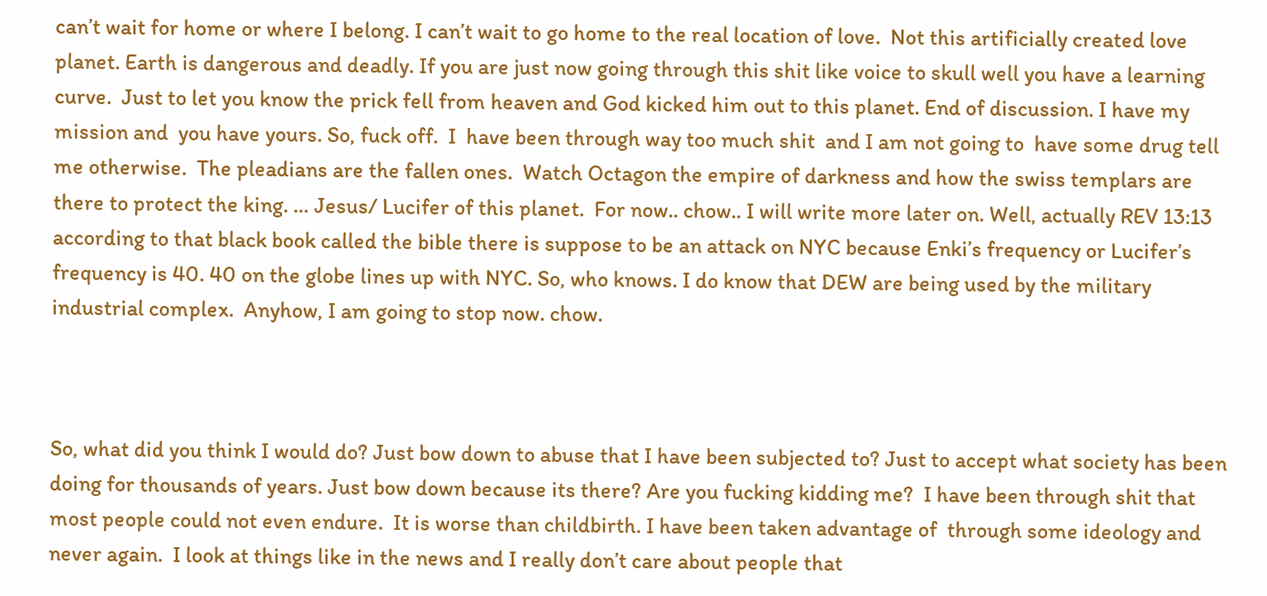can’t wait for home or where I belong. I can’t wait to go home to the real location of love.  Not this artificially created love planet. Earth is dangerous and deadly. If you are just now going through this shit like voice to skull well you have a learning curve.  Just to let you know the prick fell from heaven and God kicked him out to this planet. End of discussion. I have my mission and  you have yours. So, fuck off.  I  have been through way too much shit  and I am not going to  have some drug tell me otherwise.  The pleadians are the fallen ones.  Watch Octagon the empire of darkness and how the swiss templars are there to protect the king. … Jesus/ Lucifer of this planet.  For now.. chow.. I will write more later on. Well, actually REV 13:13 according to that black book called the bible there is suppose to be an attack on NYC because Enki’s frequency or Lucifer’s frequency is 40. 40 on the globe lines up with NYC. So, who knows. I do know that DEW are being used by the military industrial complex.  Anyhow, I am going to stop now. chow.



So, what did you think I would do? Just bow down to abuse that I have been subjected to? Just to accept what society has been doing for thousands of years. Just bow down because its there? Are you fucking kidding me?  I have been through shit that most people could not even endure.  It is worse than childbirth. I have been taken advantage of  through some ideology and never again.  I look at things like in the news and I really don’t care about people that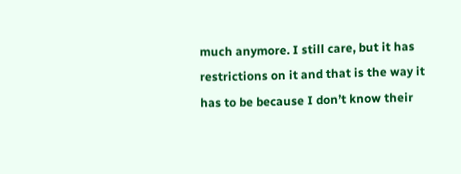much anymore. I still care, but it has restrictions on it and that is the way it has to be because I don’t know their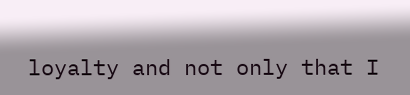loyalty and not only that I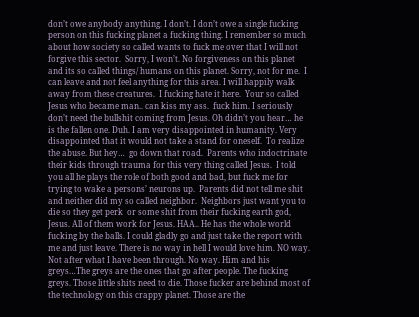don’t owe anybody anything. I don’t. I don’t owe a single fucking person on this fucking planet a fucking thing. I remember so much about how society so called wants to fuck me over that I will not forgive this sector.  Sorry, I won’t. No forgiveness on this planet and its so called things/ humans on this planet. Sorry, not for me.  I can leave and not feel anything for this area. I will happily walk away from these creatures.  I fucking hate it here.  Your so called  Jesus who became man.. can kiss my ass.  fuck him. I seriously don’t need the bullshit coming from Jesus. Oh didn’t you hear… he is the fallen one. Duh. I am very disappointed in humanity. Very disappointed that it would not take a stand for oneself.  To realize the abuse. But hey…  go down that road.  Parents who indoctrinate their kids through trauma for this very thing called Jesus.  I told you all he plays the role of both good and bad, but fuck me for trying to wake a persons’ neurons up.  Parents did not tell me shit and neither did my so called neighbor.  Neighbors just want you to die so they get perk  or some shit from their fucking earth god, Jesus. All of them work for Jesus. HAA.. He has the whole world fucking by the balls. I could gladly go and just take the report with me and just leave. There is no way in hell I would love him. NO way. Not after what I have been through. No way. Him and his greys…The greys are the ones that go after people. The fucking greys. Those little shits need to die. Those fucker are behind most of the technology on this crappy planet. Those are the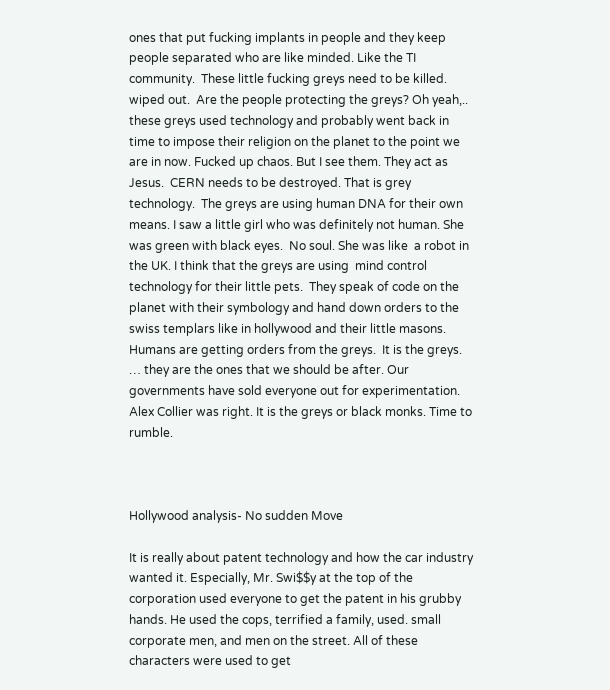ones that put fucking implants in people and they keep people separated who are like minded. Like the TI community.  These little fucking greys need to be killed. wiped out.  Are the people protecting the greys? Oh yeah,.. these greys used technology and probably went back in time to impose their religion on the planet to the point we are in now. Fucked up chaos. But I see them. They act as Jesus.  CERN needs to be destroyed. That is grey technology.  The greys are using human DNA for their own means. I saw a little girl who was definitely not human. She was green with black eyes.  No soul. She was like  a robot in the UK. I think that the greys are using  mind control technology for their little pets.  They speak of code on the planet with their symbology and hand down orders to the swiss templars like in hollywood and their little masons.  Humans are getting orders from the greys.  It is the greys. … they are the ones that we should be after. Our governments have sold everyone out for experimentation.  Alex Collier was right. It is the greys or black monks. Time to rumble.



Hollywood analysis- No sudden Move

It is really about patent technology and how the car industry wanted it. Especially, Mr. Swi$$y at the top of the corporation used everyone to get the patent in his grubby hands. He used the cops, terrified a family, used. small corporate men, and men on the street. All of these characters were used to get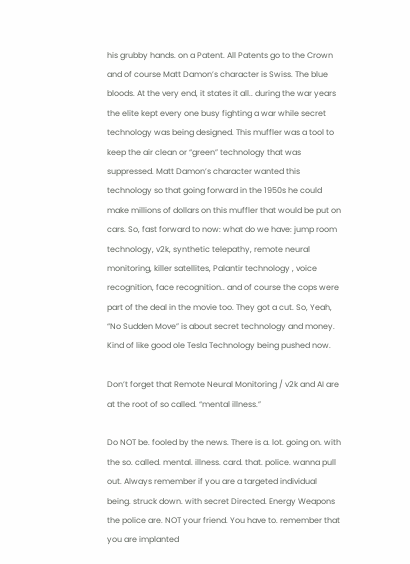his grubby hands. on a Patent. All Patents go to the Crown and of course Matt Damon’s character is Swiss. The blue bloods. At the very end, it states it all.. during the war years the elite kept every one busy fighting a war while secret technology was being designed. This muffler was a tool to keep the air clean or “green” technology that was suppressed. Matt Damon’s character wanted this technology so that going forward in the 1950s he could make millions of dollars on this muffler that would be put on cars. So, fast forward to now: what do we have: jump room technology, v2k, synthetic telepathy, remote neural monitoring, killer satellites, Palantir technology , voice recognition, face recognition.. and of course the cops were part of the deal in the movie too. They got a cut. So, Yeah, “No Sudden Move” is about secret technology and money. Kind of like good ole Tesla Technology being pushed now.

Don’t forget that Remote Neural Monitoring / v2k and AI are at the root of so called. “mental illness.”

Do NOT be. fooled by the news. There is a. lot. going on. with the so. called. mental. illness. card. that. police. wanna pull out. Always remember if you are a targeted individual being. struck down. with secret Directed. Energy Weapons the police are. NOT your friend. You have to. remember that you are implanted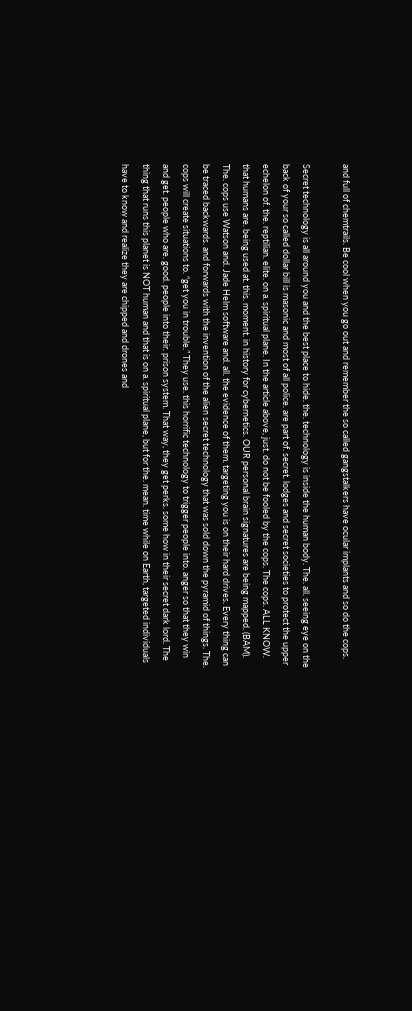and full of chemtrails. Be cool when you go out and remember the so called gangstalkers have ocular implants and so do the cops.

Secret technology is all around you and the best place to hide. the. technology is inside the human body. The. all. seeing eye on the back of your so called dollar bill is masonic and most of all police. are part of. secret. lodges and secret societies to protect the upper echelon of. the. reptilian. elite. on a. spiritual plane. In the article above, just. do not be fooled by the cops. The cops. ALL KNOW. that humans are. being used at. this. moment. in history for cybernetics. OUR personal brain signatures are being mapped. (BAM). The. cops use Watson and. Jade Helm software and. all. the evidence of them. targeting you is on their hard drives. Every thing can be traced backwards. and forwards with the invention of the alien secret technology that was sold down the pyramid of things. The. cops will create situations to. “get you in trouble.” They use. this horrific technology to trigger people into. anger so that they win and get. people who are. good. people into their. prison system. That way, they get perks. some how in their secret dark lord. The thing that runs this planet is NOT human and that is on a. spiritual plane, but for the. mean. time while on Earth, targeted individuals have to know and realize they are chipped and drones and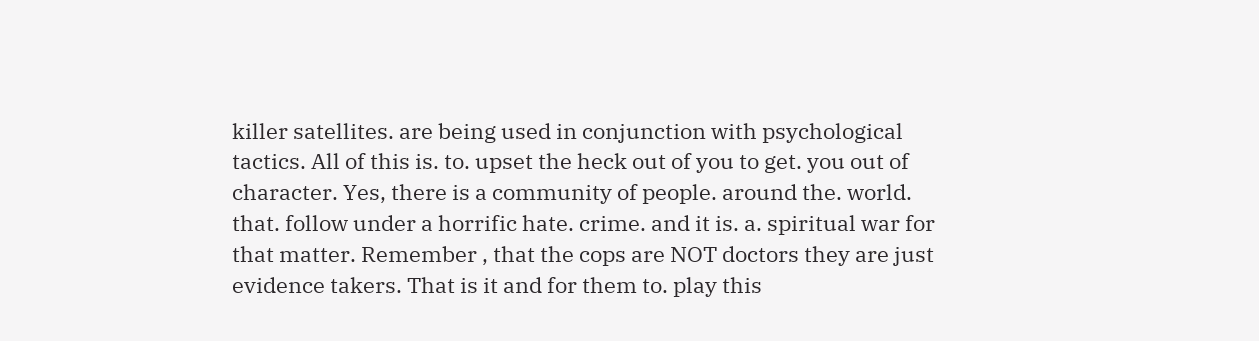killer satellites. are being used in conjunction with psychological tactics. All of this is. to. upset the heck out of you to get. you out of character. Yes, there is a community of people. around the. world. that. follow under a horrific hate. crime. and it is. a. spiritual war for that matter. Remember , that the cops are NOT doctors they are just evidence takers. That is it and for them to. play this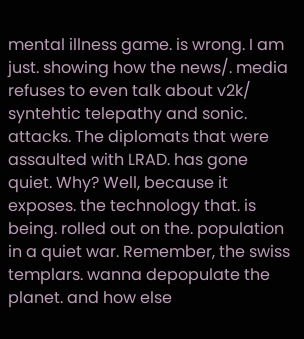mental illness game. is wrong. I am just. showing how the news/. media refuses to even talk about v2k/ syntehtic telepathy and sonic. attacks. The diplomats that were assaulted with LRAD. has gone quiet. Why? Well, because it exposes. the technology that. is being. rolled out on the. population in a quiet war. Remember, the swiss templars. wanna depopulate the planet. and how else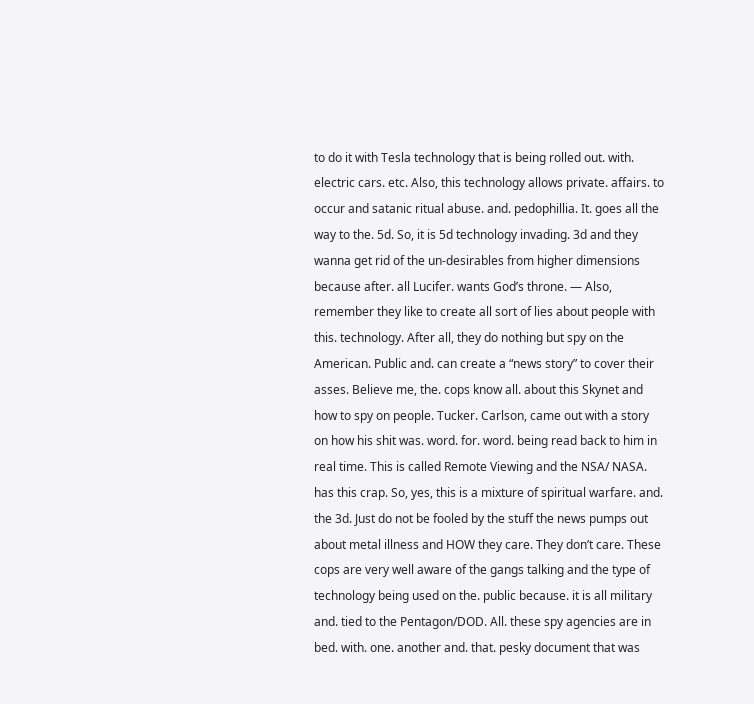to do it with Tesla technology that is being rolled out. with. electric cars. etc. Also, this technology allows private. affairs. to occur and satanic ritual abuse. and. pedophillia. It. goes all the way to the. 5d. So, it is 5d technology invading. 3d and they wanna get rid of the un-desirables from higher dimensions because after. all Lucifer. wants God’s throne. — Also, remember they like to create all sort of lies about people with this. technology. After all, they do nothing but spy on the American. Public and. can create a “news story” to cover their asses. Believe me, the. cops know all. about this Skynet and how to spy on people. Tucker. Carlson, came out with a story on how his shit was. word. for. word. being read back to him in real time. This is called Remote Viewing and the NSA/ NASA. has this crap. So, yes, this is a mixture of spiritual warfare. and. the 3d. Just do not be fooled by the stuff the news pumps out about metal illness and HOW they care. They don’t care. These cops are very well aware of the gangs talking and the type of technology being used on the. public because. it is all military and. tied to the Pentagon/DOD. All. these spy agencies are in bed. with. one. another and. that. pesky document that was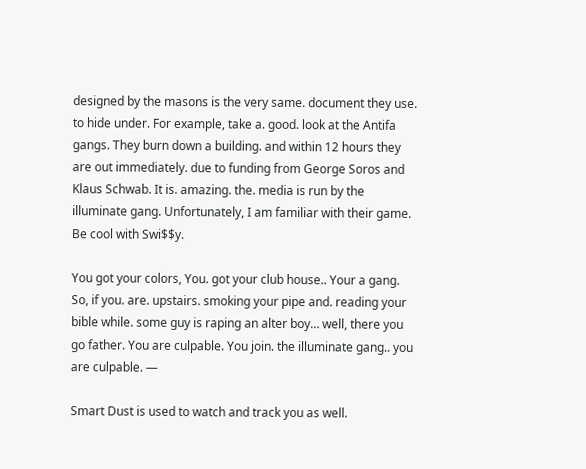designed by the masons is the very same. document they use. to hide under. For example, take a. good. look at the Antifa gangs. They burn down a building. and within 12 hours they are out immediately. due to funding from George Soros and Klaus Schwab. It is. amazing. the. media is run by the illuminate gang. Unfortunately, I am familiar with their game. Be cool with Swi$$y.

You got your colors, You. got your club house.. Your a gang. So, if you. are. upstairs. smoking your pipe and. reading your bible while. some guy is raping an alter boy… well, there you go father. You are culpable. You join. the illuminate gang.. you are culpable. —

Smart Dust is used to watch and track you as well.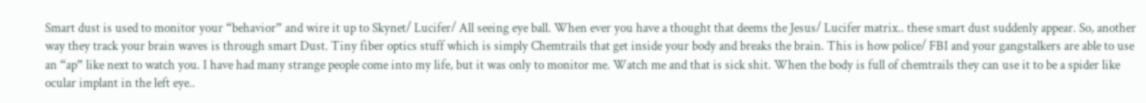Smart dust is used to monitor your “behavior” and wire it up to Skynet/ Lucifer/ All seeing eye ball. When ever you have a thought that deems the Jesus/ Lucifer matrix.. these smart dust suddenly appear. So, another way they track your brain waves is through smart Dust. Tiny fiber optics stuff which is simply Chemtrails that get inside your body and breaks the brain. This is how police/ FBI and your gangstalkers are able to use an “ap” like next to watch you. I have had many strange people come into my life, but it was only to monitor me. Watch me and that is sick shit. When the body is full of chemtrails they can use it to be a spider like ocular implant in the left eye..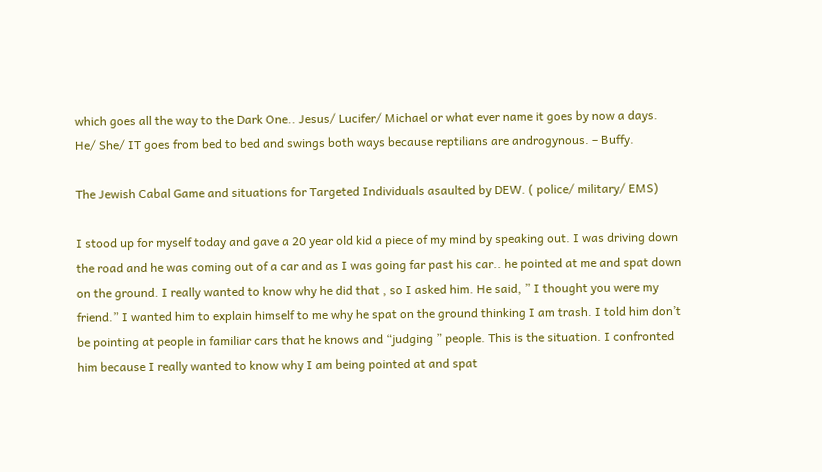which goes all the way to the Dark One.. Jesus/ Lucifer/ Michael or what ever name it goes by now a days. He/ She/ IT goes from bed to bed and swings both ways because reptilians are androgynous. – Buffy.

The Jewish Cabal Game and situations for Targeted Individuals asaulted by DEW. ( police/ military/ EMS)

I stood up for myself today and gave a 20 year old kid a piece of my mind by speaking out. I was driving down the road and he was coming out of a car and as I was going far past his car.. he pointed at me and spat down on the ground. I really wanted to know why he did that , so I asked him. He said, ” I thought you were my friend.” I wanted him to explain himself to me why he spat on the ground thinking I am trash. I told him don’t be pointing at people in familiar cars that he knows and “judging ” people. This is the situation. I confronted him because I really wanted to know why I am being pointed at and spat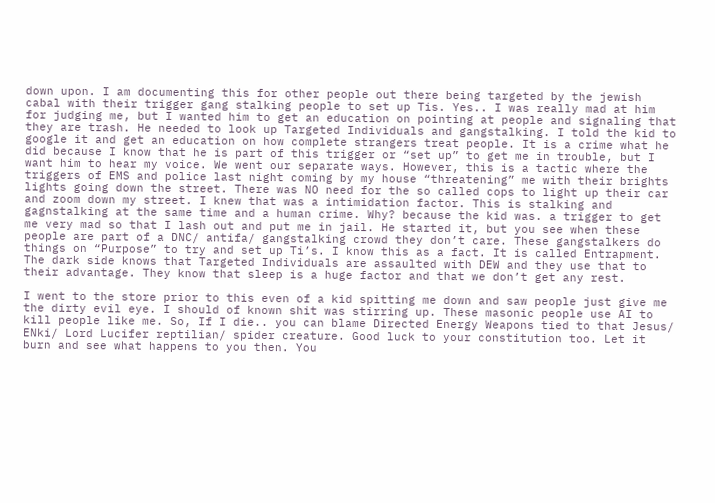down upon. I am documenting this for other people out there being targeted by the jewish cabal with their trigger gang stalking people to set up Tis. Yes.. I was really mad at him for judging me, but I wanted him to get an education on pointing at people and signaling that they are trash. He needed to look up Targeted Individuals and gangstalking. I told the kid to google it and get an education on how complete strangers treat people. It is a crime what he did because I know that he is part of this trigger or “set up” to get me in trouble, but I want him to hear my voice. We went our separate ways. However, this is a tactic where the triggers of EMS and police last night coming by my house “threatening” me with their brights lights going down the street. There was NO need for the so called cops to light up their car and zoom down my street. I knew that was a intimidation factor. This is stalking and gagnstalking at the same time and a human crime. Why? because the kid was. a trigger to get me very mad so that I lash out and put me in jail. He started it, but you see when these people are part of a DNC/ antifa/ gangstalking crowd they don’t care. These gangstalkers do things on “Purpose” to try and set up Ti’s. I know this as a fact. It is called Entrapment. The dark side knows that Targeted Individuals are assaulted with DEW and they use that to their advantage. They know that sleep is a huge factor and that we don’t get any rest.

I went to the store prior to this even of a kid spitting me down and saw people just give me the dirty evil eye. I should of known shit was stirring up. These masonic people use AI to kill people like me. So, If I die.. you can blame Directed Energy Weapons tied to that Jesus/ ENki/ Lord Lucifer reptilian/ spider creature. Good luck to your constitution too. Let it burn and see what happens to you then. You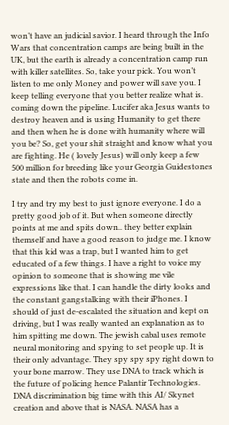won’t have an judicial savior. I heard through the Info Wars that concentration camps are being built in the UK, but the earth is already a concentration camp run with killer satellites. So, take your pick. You won’t listen to me only Money and power will save you. I keep telling everyone that you better realize what is. coming down the pipeline. Lucifer aka Jesus wants to destroy heaven and is using Humanity to get there and then when he is done with humanity where will you be? So, get your shit straight and know what you are fighting. He ( lovely Jesus) will only keep a few 500 million for breeding like your Georgia Guidestones state and then the robots come in.

I try and try my best to just ignore everyone. I do a pretty good job of it. But when someone directly points at me and spits down.. they better explain themself and have a good reason to judge me. I know that this kid was a trap, but I wanted him to get educated of a few things. I have a right to voice my opinion to someone that is showing me vile expressions like that. I can handle the dirty looks and the constant gangstalking with their iPhones. I should of just de-escalated the situation and kept on driving, but I was really wanted an explanation as to him spitting me down. The jewish cabal uses remote neural monitoring and spying to set people up. It is their only advantage. They spy spy spy right down to your bone marrow. They use DNA to track which is the future of policing hence Palantir Technologies. DNA discrimination big time with this AI/ Skynet creation and above that is NASA. NASA has a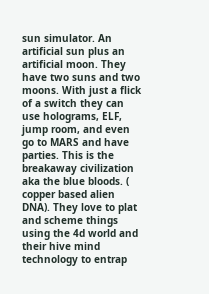sun simulator. An artificial sun plus an artificial moon. They have two suns and two moons. With just a flick of a switch they can use holograms, ELF, jump room, and even go to MARS and have parties. This is the breakaway civilization aka the blue bloods. ( copper based alien DNA). They love to plat and scheme things using the 4d world and their hive mind technology to entrap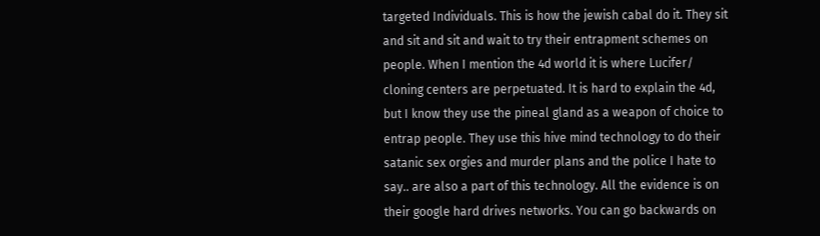targeted Individuals. This is how the jewish cabal do it. They sit and sit and sit and wait to try their entrapment schemes on people. When I mention the 4d world it is where Lucifer/ cloning centers are perpetuated. It is hard to explain the 4d, but I know they use the pineal gland as a weapon of choice to entrap people. They use this hive mind technology to do their satanic sex orgies and murder plans and the police I hate to say.. are also a part of this technology. All the evidence is on their google hard drives networks. You can go backwards on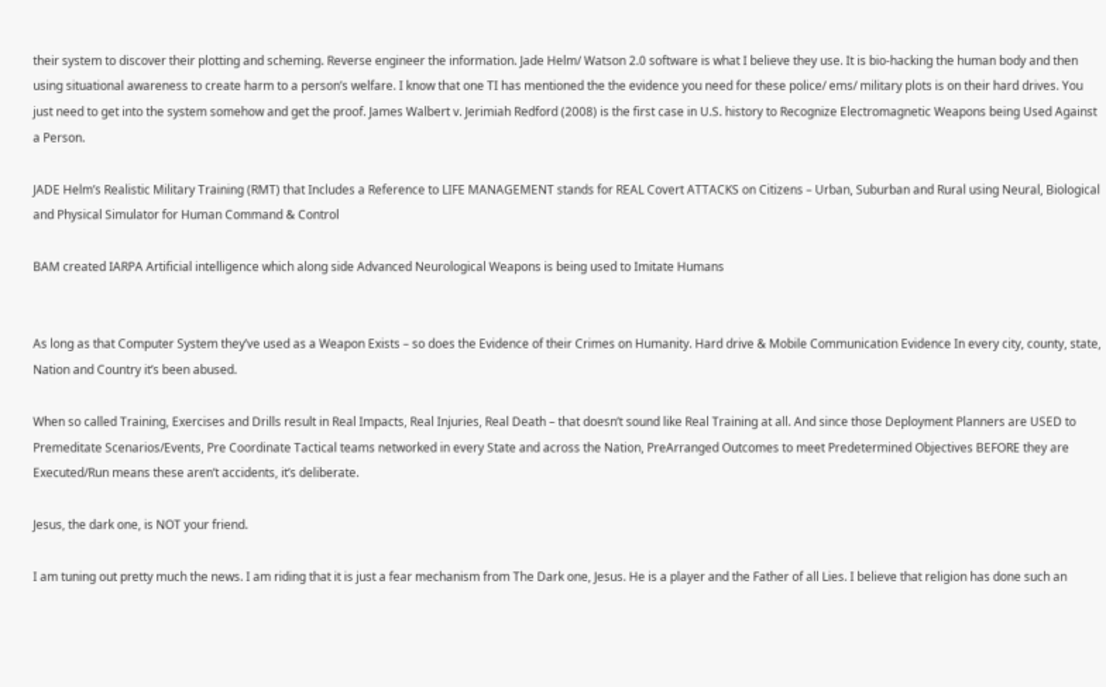their system to discover their plotting and scheming. Reverse engineer the information. Jade Helm/ Watson 2.0 software is what I believe they use. It is bio-hacking the human body and then using situational awareness to create harm to a person’s welfare. I know that one TI has mentioned the the evidence you need for these police/ ems/ military plots is on their hard drives. You just need to get into the system somehow and get the proof. James Walbert v. Jerimiah Redford (2008) is the first case in U.S. history to Recognize Electromagnetic Weapons being Used Against a Person.

JADE Helm’s Realistic Military Training (RMT) that Includes a Reference to LIFE MANAGEMENT stands for REAL Covert ATTACKS on Citizens – Urban, Suburban and Rural using Neural, Biological and Physical Simulator for Human Command & Control

BAM created IARPA Artificial intelligence which along side Advanced Neurological Weapons is being used to Imitate Humans


As long as that Computer System they’ve used as a Weapon Exists – so does the Evidence of their Crimes on Humanity. Hard drive & Mobile Communication Evidence In every city, county, state, Nation and Country it’s been abused.

When so called Training, Exercises and Drills result in Real Impacts, Real Injuries, Real Death – that doesn’t sound like Real Training at all. And since those Deployment Planners are USED to Premeditate Scenarios/Events, Pre Coordinate Tactical teams networked in every State and across the Nation, PreArranged Outcomes to meet Predetermined Objectives BEFORE they are Executed/Run means these aren’t accidents, it’s deliberate.

Jesus, the dark one, is NOT your friend.

I am tuning out pretty much the news. I am riding that it is just a fear mechanism from The Dark one, Jesus. He is a player and the Father of all Lies. I believe that religion has done such an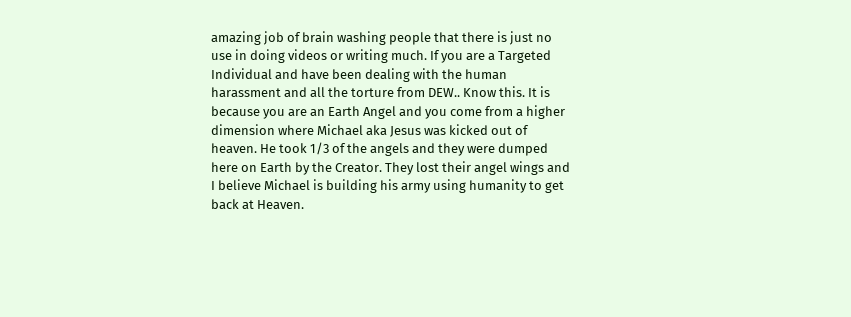amazing job of brain washing people that there is just no use in doing videos or writing much. If you are a Targeted Individual and have been dealing with the human harassment and all the torture from DEW.. Know this. It is because you are an Earth Angel and you come from a higher dimension where Michael aka Jesus was kicked out of heaven. He took 1/3 of the angels and they were dumped here on Earth by the Creator. They lost their angel wings and I believe Michael is building his army using humanity to get back at Heaven.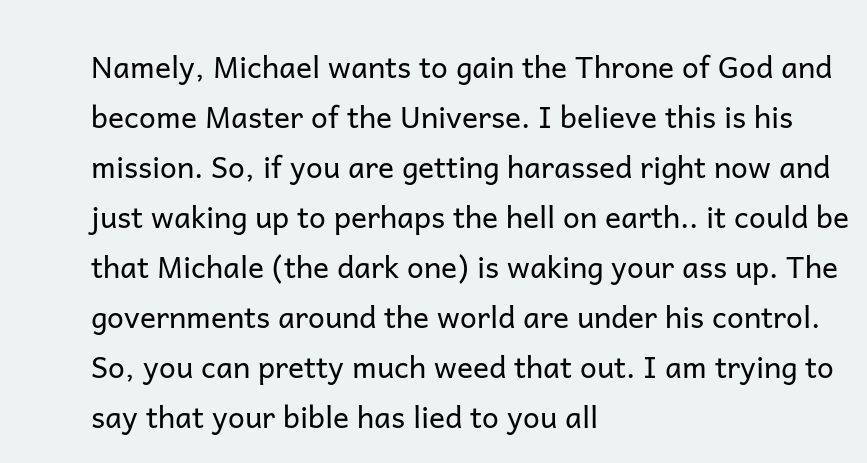Namely, Michael wants to gain the Throne of God and become Master of the Universe. I believe this is his mission. So, if you are getting harassed right now and just waking up to perhaps the hell on earth.. it could be that Michale (the dark one) is waking your ass up. The governments around the world are under his control. So, you can pretty much weed that out. I am trying to say that your bible has lied to you all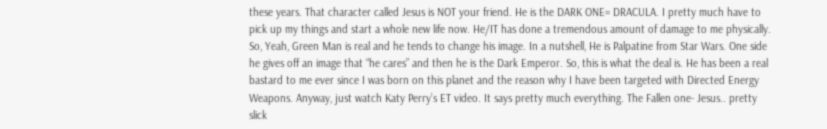these years. That character called Jesus is NOT your friend. He is the DARK ONE= DRACULA. I pretty much have to pick up my things and start a whole new life now. He/IT has done a tremendous amount of damage to me physically. So, Yeah, Green Man is real and he tends to change his image. In a nutshell, He is Palpatine from Star Wars. One side he gives off an image that “he cares” and then he is the Dark Emperor. So, this is what the deal is. He has been a real bastard to me ever since I was born on this planet and the reason why I have been targeted with Directed Energy Weapons. Anyway, just watch Katy Perry’s ET video. It says pretty much everything. The Fallen one- Jesus.. pretty slick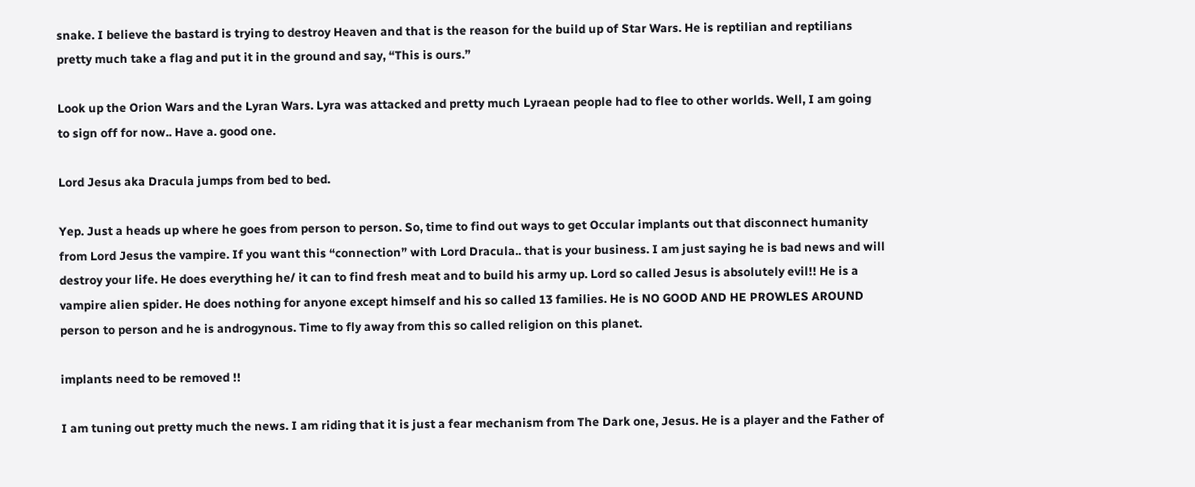snake. I believe the bastard is trying to destroy Heaven and that is the reason for the build up of Star Wars. He is reptilian and reptilians pretty much take a flag and put it in the ground and say, “This is ours.”

Look up the Orion Wars and the Lyran Wars. Lyra was attacked and pretty much Lyraean people had to flee to other worlds. Well, I am going to sign off for now.. Have a. good one.

Lord Jesus aka Dracula jumps from bed to bed.

Yep. Just a heads up where he goes from person to person. So, time to find out ways to get Occular implants out that disconnect humanity from Lord Jesus the vampire. If you want this “connection” with Lord Dracula.. that is your business. I am just saying he is bad news and will destroy your life. He does everything he/ it can to find fresh meat and to build his army up. Lord so called Jesus is absolutely evil!! He is a vampire alien spider. He does nothing for anyone except himself and his so called 13 families. He is NO GOOD AND HE PROWLES AROUND person to person and he is androgynous. Time to fly away from this so called religion on this planet.

implants need to be removed !!

I am tuning out pretty much the news. I am riding that it is just a fear mechanism from The Dark one, Jesus. He is a player and the Father of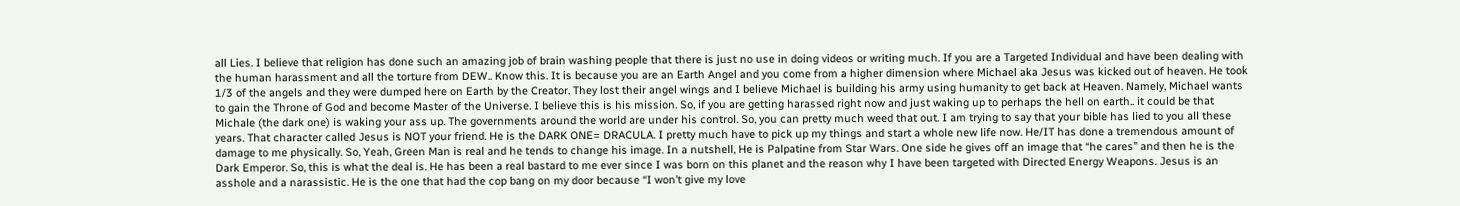all Lies. I believe that religion has done such an amazing job of brain washing people that there is just no use in doing videos or writing much. If you are a Targeted Individual and have been dealing with the human harassment and all the torture from DEW.. Know this. It is because you are an Earth Angel and you come from a higher dimension where Michael aka Jesus was kicked out of heaven. He took 1/3 of the angels and they were dumped here on Earth by the Creator. They lost their angel wings and I believe Michael is building his army using humanity to get back at Heaven. Namely, Michael wants to gain the Throne of God and become Master of the Universe. I believe this is his mission. So, if you are getting harassed right now and just waking up to perhaps the hell on earth.. it could be that Michale (the dark one) is waking your ass up. The governments around the world are under his control. So, you can pretty much weed that out. I am trying to say that your bible has lied to you all these years. That character called Jesus is NOT your friend. He is the DARK ONE= DRACULA. I pretty much have to pick up my things and start a whole new life now. He/IT has done a tremendous amount of damage to me physically. So, Yeah, Green Man is real and he tends to change his image. In a nutshell, He is Palpatine from Star Wars. One side he gives off an image that “he cares” and then he is the Dark Emperor. So, this is what the deal is. He has been a real bastard to me ever since I was born on this planet and the reason why I have been targeted with Directed Energy Weapons. Jesus is an asshole and a narassistic. He is the one that had the cop bang on my door because “I won’t give my love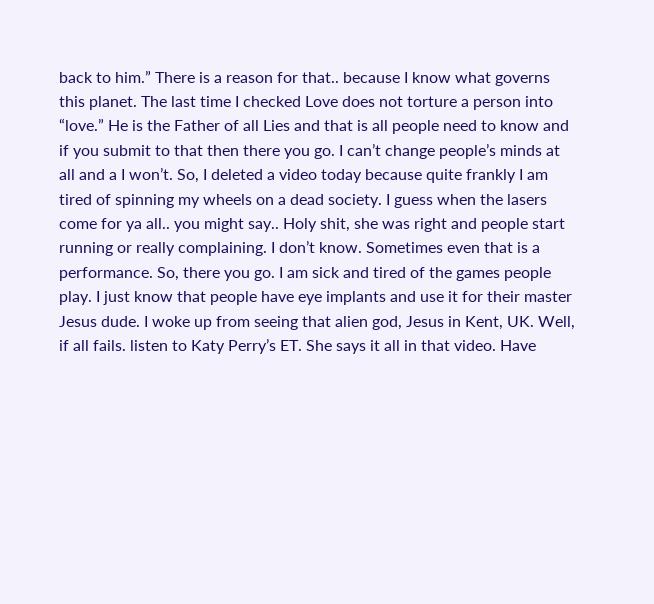back to him.” There is a reason for that.. because I know what governs this planet. The last time I checked Love does not torture a person into “love.” He is the Father of all Lies and that is all people need to know and if you submit to that then there you go. I can’t change people’s minds at all and a I won’t. So, I deleted a video today because quite frankly I am tired of spinning my wheels on a dead society. I guess when the lasers come for ya all.. you might say.. Holy shit, she was right and people start running or really complaining. I don’t know. Sometimes even that is a performance. So, there you go. I am sick and tired of the games people play. I just know that people have eye implants and use it for their master Jesus dude. I woke up from seeing that alien god, Jesus in Kent, UK. Well, if all fails. listen to Katy Perry’s ET. She says it all in that video. Have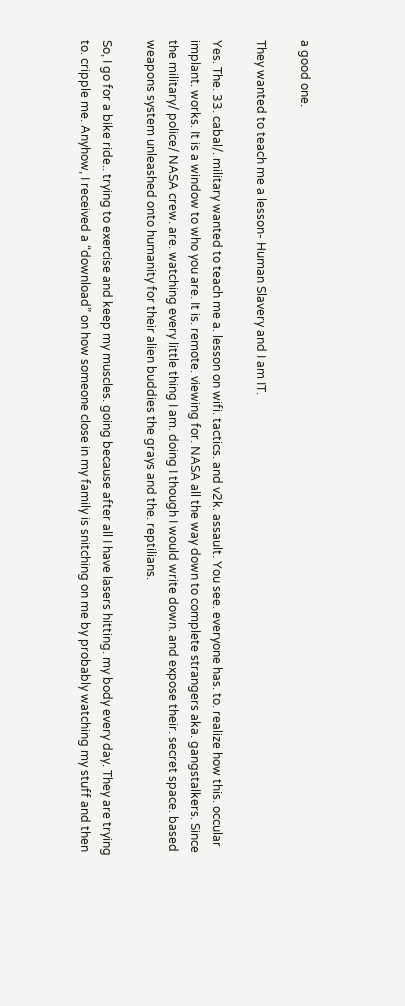a good one.

They wanted to teach me a lesson- Human Slavery and I am IT.

Yes. The. 33. cabal/. military wanted to teach me a. lesson on wifi. tactics. and v2k. assault. You see. everyone has. to. realize how this. occular implant. works. It is a window to who you are. It is. remote. viewing for. NASA all the way down to complete strangers aka. gangstalkers. Since the military/ police/ NASA crew. are. watching every little thing I am. doing I though I would write down. and expose their. secret space. based weapons system unleashed onto humanity for their alien buddies the grays and the. reptilians.

So, I go for a bike ride.. trying to exercise and keep my muscles. going because after all I have lasers hitting. my body every day. They are trying to. cripple me. Anyhow, I received a “download” on how someone close in my family is snitching on me by probably watching my stuff and then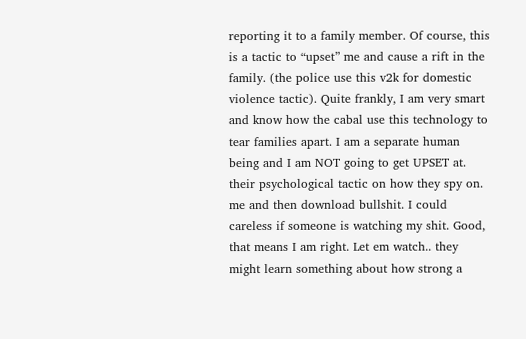reporting it to a family member. Of course, this is a tactic to “upset” me and cause a rift in the family. (the police use this v2k for domestic violence tactic). Quite frankly, I am very smart and know how the cabal use this technology to tear families apart. I am a separate human being and I am NOT going to get UPSET at. their psychological tactic on how they spy on. me and then download bullshit. I could careless if someone is watching my shit. Good, that means I am right. Let em watch.. they might learn something about how strong a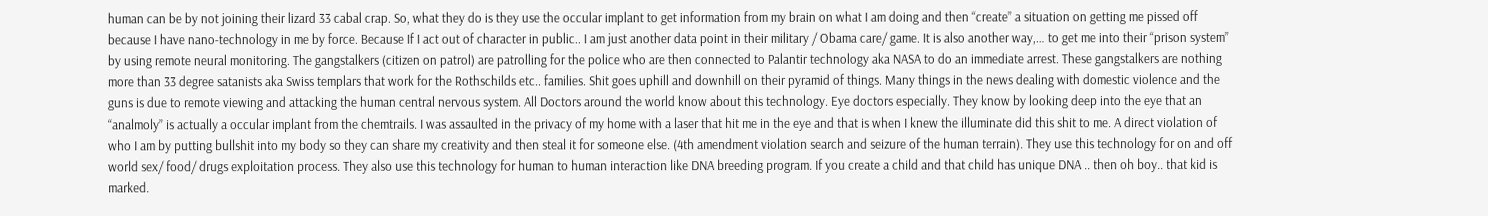human can be by not joining their lizard 33 cabal crap. So, what they do is they use the occular implant to get information from my brain on what I am doing and then “create” a situation on getting me pissed off because I have nano-technology in me by force. Because If I act out of character in public.. I am just another data point in their military / Obama care/ game. It is also another way,… to get me into their “prison system” by using remote neural monitoring. The gangstalkers (citizen on patrol) are patrolling for the police who are then connected to Palantir technology aka NASA to do an immediate arrest. These gangstalkers are nothing more than 33 degree satanists aka Swiss templars that work for the Rothschilds etc.. families. Shit goes uphill and downhill on their pyramid of things. Many things in the news dealing with domestic violence and the guns is due to remote viewing and attacking the human central nervous system. All Doctors around the world know about this technology. Eye doctors especially. They know by looking deep into the eye that an “analmoly” is actually a occular implant from the chemtrails. I was assaulted in the privacy of my home with a laser that hit me in the eye and that is when I knew the illuminate did this shit to me. A direct violation of who I am by putting bullshit into my body so they can share my creativity and then steal it for someone else. (4th amendment violation search and seizure of the human terrain). They use this technology for on and off world sex/ food/ drugs exploitation process. They also use this technology for human to human interaction like DNA breeding program. If you create a child and that child has unique DNA .. then oh boy.. that kid is marked.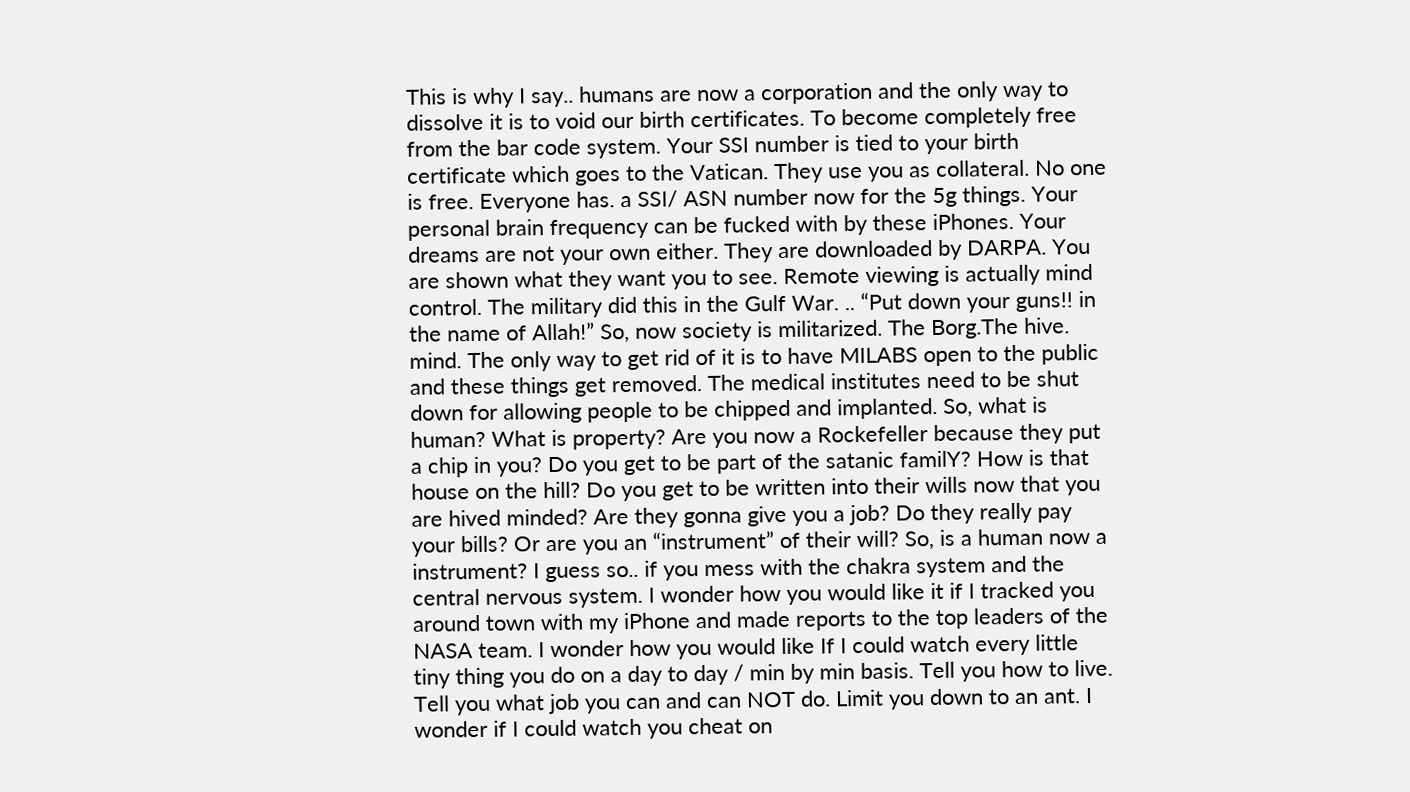This is why I say.. humans are now a corporation and the only way to dissolve it is to void our birth certificates. To become completely free from the bar code system. Your SSI number is tied to your birth certificate which goes to the Vatican. They use you as collateral. No one is free. Everyone has. a SSI/ ASN number now for the 5g things. Your personal brain frequency can be fucked with by these iPhones. Your dreams are not your own either. They are downloaded by DARPA. You are shown what they want you to see. Remote viewing is actually mind control. The military did this in the Gulf War. .. “Put down your guns!! in the name of Allah!” So, now society is militarized. The Borg.The hive. mind. The only way to get rid of it is to have MILABS open to the public and these things get removed. The medical institutes need to be shut down for allowing people to be chipped and implanted. So, what is human? What is property? Are you now a Rockefeller because they put a chip in you? Do you get to be part of the satanic familY? How is that house on the hill? Do you get to be written into their wills now that you are hived minded? Are they gonna give you a job? Do they really pay your bills? Or are you an “instrument” of their will? So, is a human now a instrument? I guess so.. if you mess with the chakra system and the central nervous system. I wonder how you would like it if I tracked you around town with my iPhone and made reports to the top leaders of the NASA team. I wonder how you would like If I could watch every little tiny thing you do on a day to day / min by min basis. Tell you how to live. Tell you what job you can and can NOT do. Limit you down to an ant. I wonder if I could watch you cheat on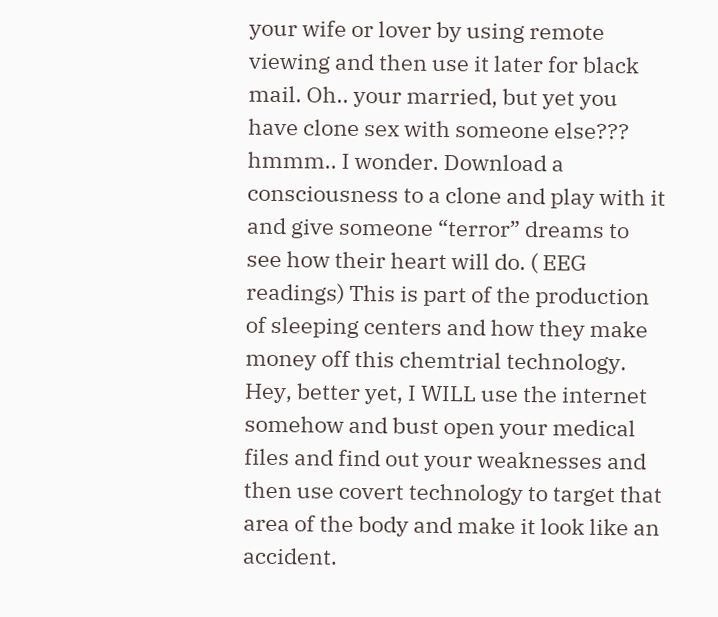your wife or lover by using remote viewing and then use it later for black mail. Oh.. your married, but yet you have clone sex with someone else??? hmmm.. I wonder. Download a consciousness to a clone and play with it and give someone “terror” dreams to see how their heart will do. ( EEG readings) This is part of the production of sleeping centers and how they make money off this chemtrial technology. Hey, better yet, I WILL use the internet somehow and bust open your medical files and find out your weaknesses and then use covert technology to target that area of the body and make it look like an accident.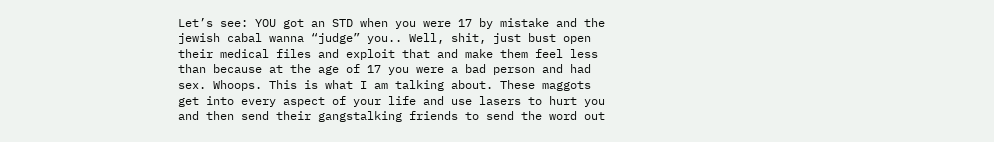Let’s see: YOU got an STD when you were 17 by mistake and the jewish cabal wanna “judge” you.. Well, shit, just bust open their medical files and exploit that and make them feel less than because at the age of 17 you were a bad person and had sex. Whoops. This is what I am talking about. These maggots get into every aspect of your life and use lasers to hurt you and then send their gangstalking friends to send the word out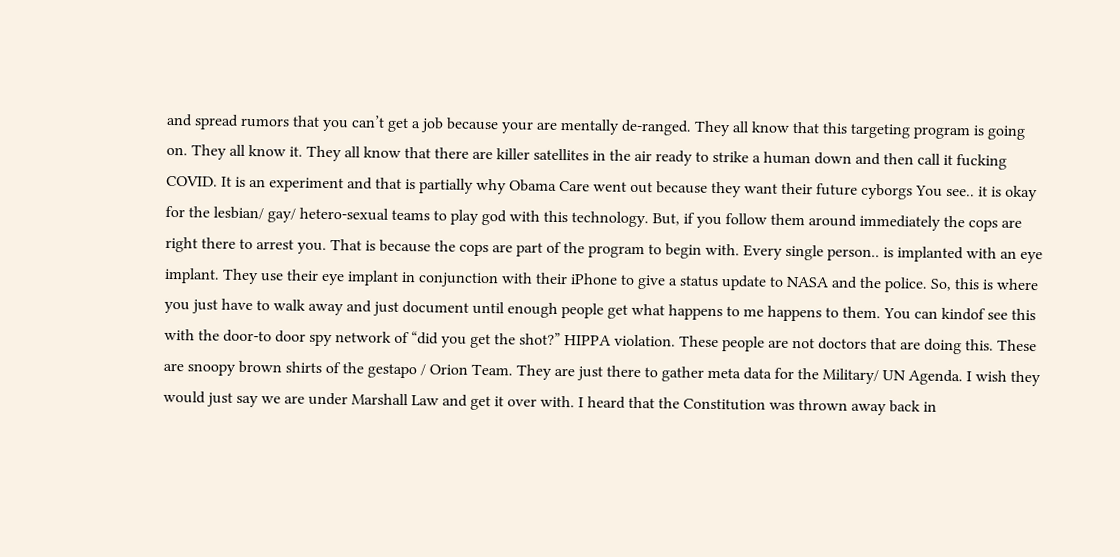and spread rumors that you can’t get a job because your are mentally de-ranged. They all know that this targeting program is going on. They all know it. They all know that there are killer satellites in the air ready to strike a human down and then call it fucking COVID. It is an experiment and that is partially why Obama Care went out because they want their future cyborgs You see.. it is okay for the lesbian/ gay/ hetero-sexual teams to play god with this technology. But, if you follow them around immediately the cops are right there to arrest you. That is because the cops are part of the program to begin with. Every single person.. is implanted with an eye implant. They use their eye implant in conjunction with their iPhone to give a status update to NASA and the police. So, this is where you just have to walk away and just document until enough people get what happens to me happens to them. You can kindof see this with the door-to door spy network of “did you get the shot?” HIPPA violation. These people are not doctors that are doing this. These are snoopy brown shirts of the gestapo / Orion Team. They are just there to gather meta data for the Military/ UN Agenda. I wish they would just say we are under Marshall Law and get it over with. I heard that the Constitution was thrown away back in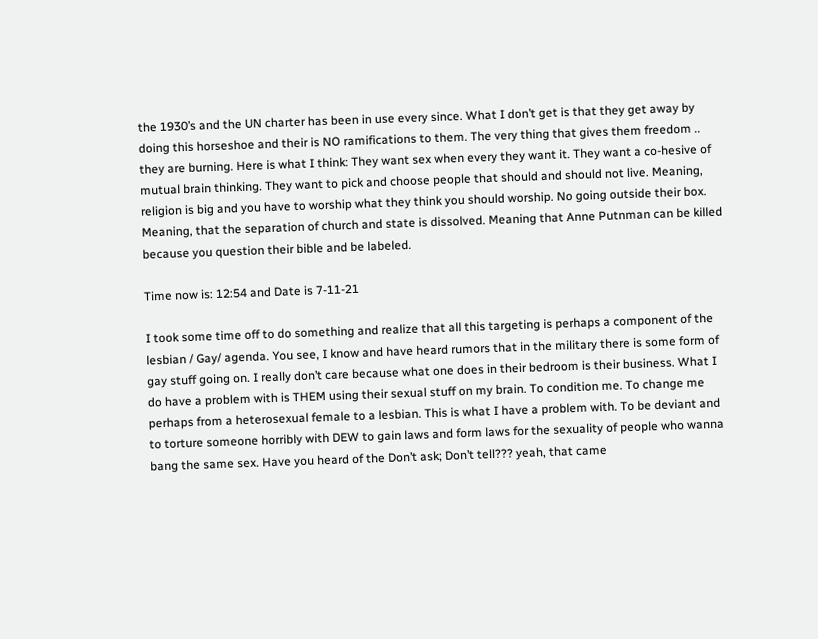the 1930’s and the UN charter has been in use every since. What I don’t get is that they get away by doing this horseshoe and their is NO ramifications to them. The very thing that gives them freedom .. they are burning. Here is what I think: They want sex when every they want it. They want a co-hesive of mutual brain thinking. They want to pick and choose people that should and should not live. Meaning, religion is big and you have to worship what they think you should worship. No going outside their box. Meaning, that the separation of church and state is dissolved. Meaning that Anne Putnman can be killed because you question their bible and be labeled.

Time now is: 12:54 and Date is 7-11-21

I took some time off to do something and realize that all this targeting is perhaps a component of the lesbian / Gay/ agenda. You see, I know and have heard rumors that in the military there is some form of gay stuff going on. I really don’t care because what one does in their bedroom is their business. What I do have a problem with is THEM using their sexual stuff on my brain. To condition me. To change me perhaps from a heterosexual female to a lesbian. This is what I have a problem with. To be deviant and to torture someone horribly with DEW to gain laws and form laws for the sexuality of people who wanna bang the same sex. Have you heard of the Don’t ask; Don’t tell??? yeah, that came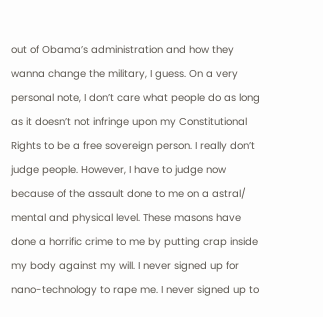out of Obama’s administration and how they wanna change the military, I guess. On a very personal note, I don’t care what people do as long as it doesn’t not infringe upon my Constitutional Rights to be a free sovereign person. I really don’t judge people. However, I have to judge now because of the assault done to me on a astral/ mental and physical level. These masons have done a horrific crime to me by putting crap inside my body against my will. I never signed up for nano-technology to rape me. I never signed up to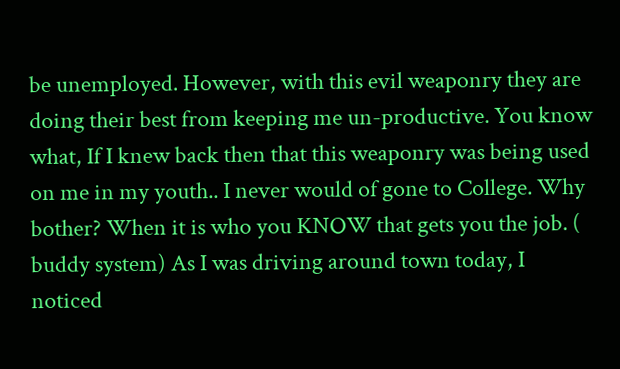be unemployed. However, with this evil weaponry they are doing their best from keeping me un-productive. You know what, If I knew back then that this weaponry was being used on me in my youth.. I never would of gone to College. Why bother? When it is who you KNOW that gets you the job. ( buddy system) As I was driving around town today, I noticed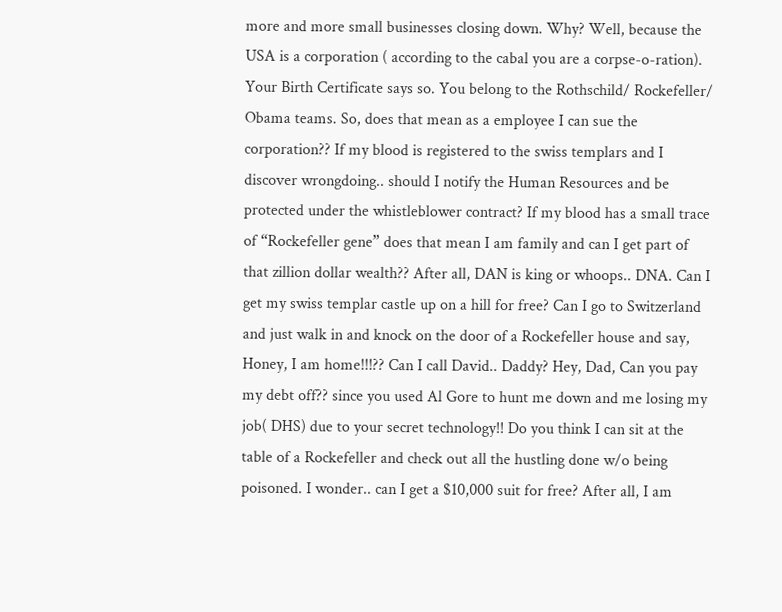more and more small businesses closing down. Why? Well, because the USA is a corporation ( according to the cabal you are a corpse-o-ration). Your Birth Certificate says so. You belong to the Rothschild/ Rockefeller/ Obama teams. So, does that mean as a employee I can sue the corporation?? If my blood is registered to the swiss templars and I discover wrongdoing.. should I notify the Human Resources and be protected under the whistleblower contract? If my blood has a small trace of “Rockefeller gene” does that mean I am family and can I get part of that zillion dollar wealth?? After all, DAN is king or whoops.. DNA. Can I get my swiss templar castle up on a hill for free? Can I go to Switzerland and just walk in and knock on the door of a Rockefeller house and say, Honey, I am home!!!?? Can I call David.. Daddy? Hey, Dad, Can you pay my debt off?? since you used Al Gore to hunt me down and me losing my job( DHS) due to your secret technology!! Do you think I can sit at the table of a Rockefeller and check out all the hustling done w/o being poisoned. I wonder.. can I get a $10,000 suit for free? After all, I am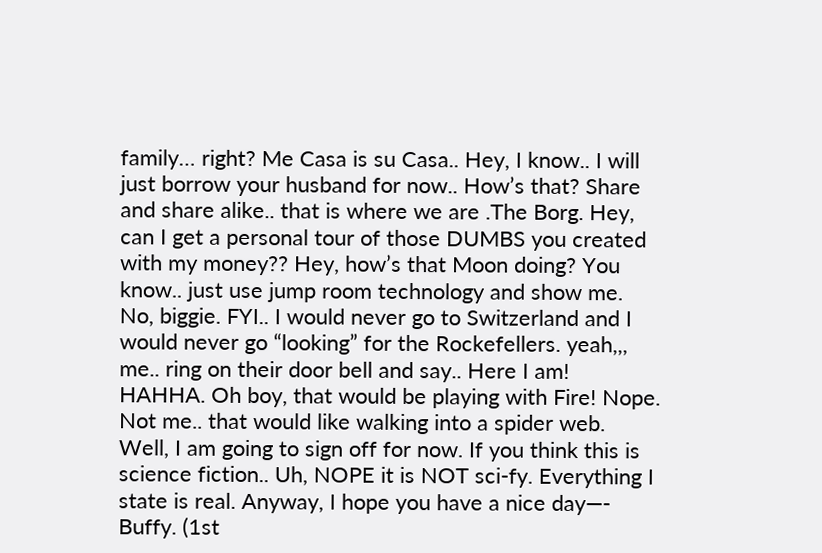family… right? Me Casa is su Casa.. Hey, I know.. I will just borrow your husband for now.. How’s that? Share and share alike.. that is where we are .The Borg. Hey, can I get a personal tour of those DUMBS you created with my money?? Hey, how’s that Moon doing? You know.. just use jump room technology and show me. No, biggie. FYI.. I would never go to Switzerland and I would never go “looking” for the Rockefellers. yeah,,, me.. ring on their door bell and say.. Here I am! HAHHA. Oh boy, that would be playing with Fire! Nope. Not me.. that would like walking into a spider web. Well, I am going to sign off for now. If you think this is science fiction.. Uh, NOPE it is NOT sci-fy. Everything I state is real. Anyway, I hope you have a nice day—- Buffy. (1st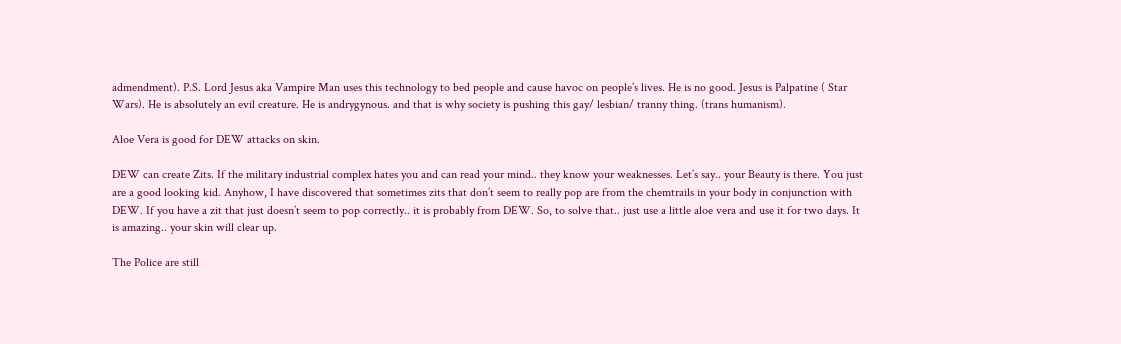admendment). P.S. Lord Jesus aka Vampire Man uses this technology to bed people and cause havoc on people’s lives. He is no good. Jesus is Palpatine ( Star Wars). He is absolutely an evil creature. He is andrygynous. and that is why society is pushing this gay/ lesbian/ tranny thing. (trans humanism).

Aloe Vera is good for DEW attacks on skin.

DEW can create Zits. If the military industrial complex hates you and can read your mind.. they know your weaknesses. Let’s say.. your Beauty is there. You just are a good looking kid. Anyhow, I have discovered that sometimes zits that don’t seem to really pop are from the chemtrails in your body in conjunction with DEW. If you have a zit that just doesn’t seem to pop correctly.. it is probably from DEW. So, to solve that.. just use a little aloe vera and use it for two days. It is amazing.. your skin will clear up.

The Police are still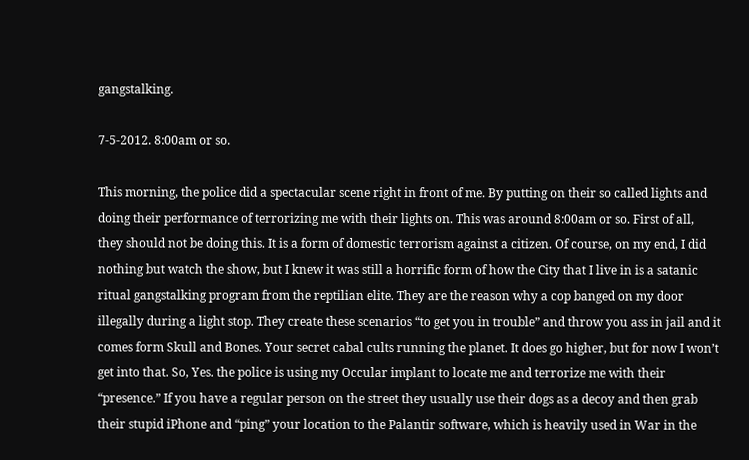gangstalking.

7-5-2012. 8:00am or so.

This morning, the police did a spectacular scene right in front of me. By putting on their so called lights and doing their performance of terrorizing me with their lights on. This was around 8:00am or so. First of all, they should not be doing this. It is a form of domestic terrorism against a citizen. Of course, on my end, I did nothing but watch the show, but I knew it was still a horrific form of how the City that I live in is a satanic ritual gangstalking program from the reptilian elite. They are the reason why a cop banged on my door illegally during a light stop. They create these scenarios “to get you in trouble” and throw you ass in jail and it comes form Skull and Bones. Your secret cabal cults running the planet. It does go higher, but for now I won’t get into that. So, Yes. the police is using my Occular implant to locate me and terrorize me with their “presence.” If you have a regular person on the street they usually use their dogs as a decoy and then grab their stupid iPhone and “ping” your location to the Palantir software, which is heavily used in War in the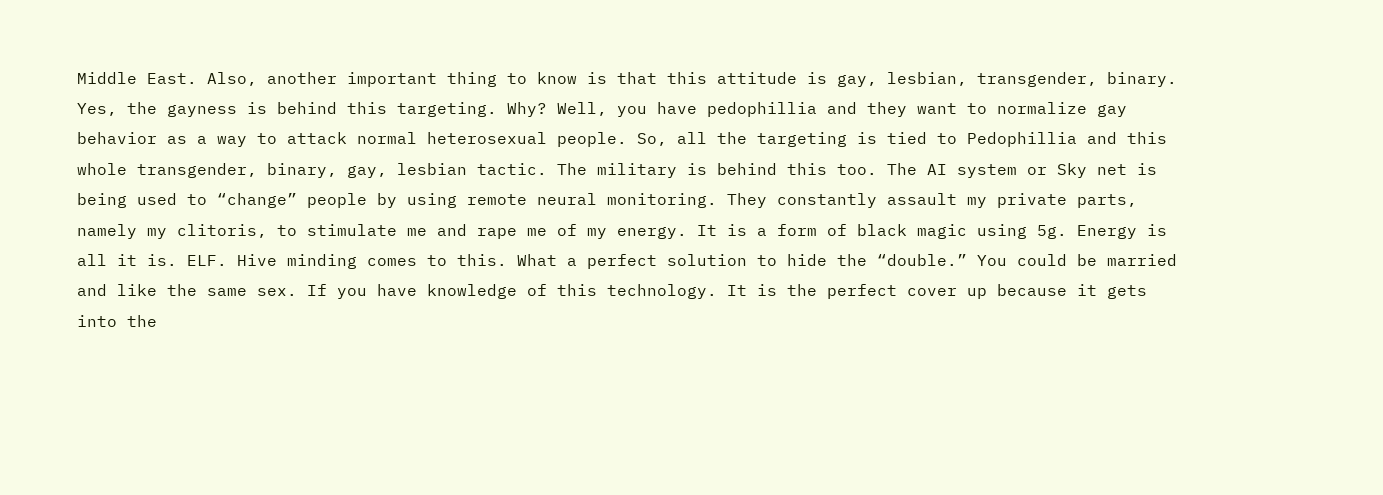Middle East. Also, another important thing to know is that this attitude is gay, lesbian, transgender, binary. Yes, the gayness is behind this targeting. Why? Well, you have pedophillia and they want to normalize gay behavior as a way to attack normal heterosexual people. So, all the targeting is tied to Pedophillia and this whole transgender, binary, gay, lesbian tactic. The military is behind this too. The AI system or Sky net is being used to “change” people by using remote neural monitoring. They constantly assault my private parts, namely my clitoris, to stimulate me and rape me of my energy. It is a form of black magic using 5g. Energy is all it is. ELF. Hive minding comes to this. What a perfect solution to hide the “double.” You could be married and like the same sex. If you have knowledge of this technology. It is the perfect cover up because it gets into the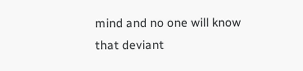mind and no one will know that deviant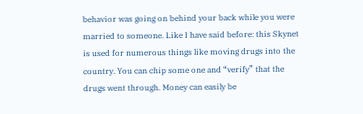behavior was going on behind your back while you were married to someone. Like I have said before: this Skynet is used for numerous things like moving drugs into the country. You can chip some one and “verify” that the drugs went through. Money can easily be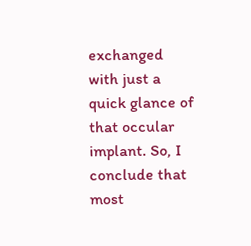exchanged with just a quick glance of that occular implant. So, I conclude that most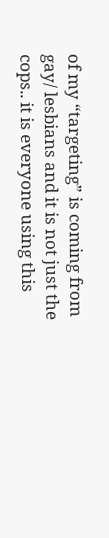of my “targeting” is coming from gay/ lesbians and it is not just the cops.. it is everyone using this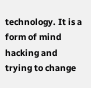technology. It is a form of mind hacking and trying to change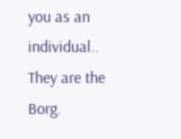you as an individual.. They are the Borg.